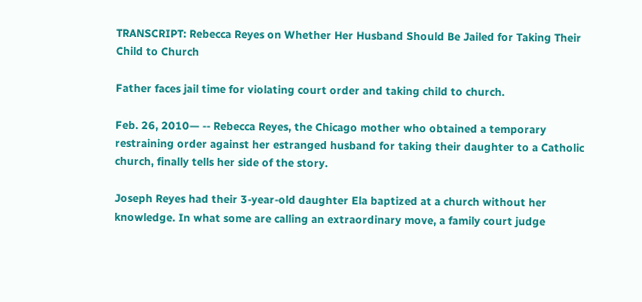TRANSCRIPT: Rebecca Reyes on Whether Her Husband Should Be Jailed for Taking Their Child to Church

Father faces jail time for violating court order and taking child to church.

Feb. 26, 2010— -- Rebecca Reyes, the Chicago mother who obtained a temporary restraining order against her estranged husband for taking their daughter to a Catholic church, finally tells her side of the story.

Joseph Reyes had their 3-year-old daughter Ela baptized at a church without her knowledge. In what some are calling an extraordinary move, a family court judge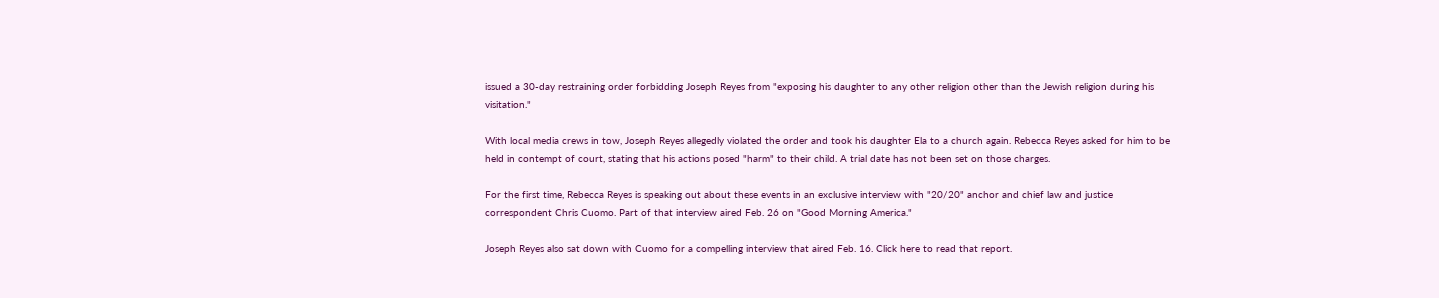issued a 30-day restraining order forbidding Joseph Reyes from "exposing his daughter to any other religion other than the Jewish religion during his visitation."

With local media crews in tow, Joseph Reyes allegedly violated the order and took his daughter Ela to a church again. Rebecca Reyes asked for him to be held in contempt of court, stating that his actions posed "harm" to their child. A trial date has not been set on those charges.

For the first time, Rebecca Reyes is speaking out about these events in an exclusive interview with "20/20" anchor and chief law and justice correspondent Chris Cuomo. Part of that interview aired Feb. 26 on "Good Morning America."

Joseph Reyes also sat down with Cuomo for a compelling interview that aired Feb. 16. Click here to read that report.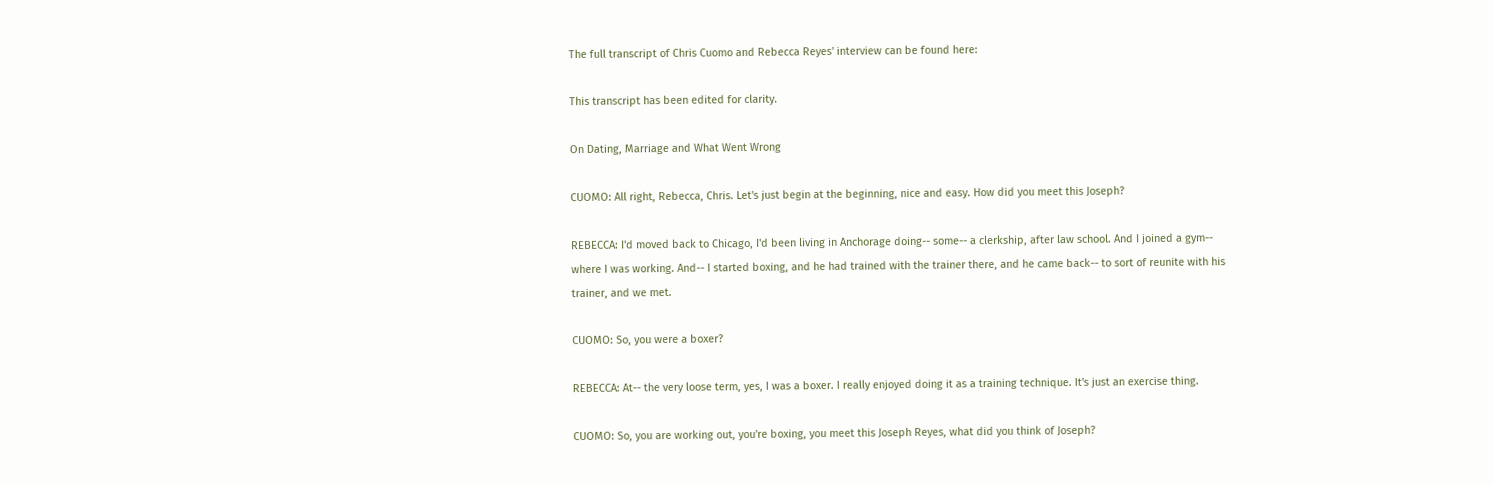The full transcript of Chris Cuomo and Rebecca Reyes' interview can be found here:

This transcript has been edited for clarity.

On Dating, Marriage and What Went Wrong

CUOMO: All right, Rebecca, Chris. Let's just begin at the beginning, nice and easy. How did you meet this Joseph?

REBECCA: I'd moved back to Chicago, I'd been living in Anchorage doing-- some-- a clerkship, after law school. And I joined a gym-- where I was working. And-- I started boxing, and he had trained with the trainer there, and he came back-- to sort of reunite with his trainer, and we met.

CUOMO: So, you were a boxer?

REBECCA: At-- the very loose term, yes, I was a boxer. I really enjoyed doing it as a training technique. It's just an exercise thing.

CUOMO: So, you are working out, you're boxing, you meet this Joseph Reyes, what did you think of Joseph?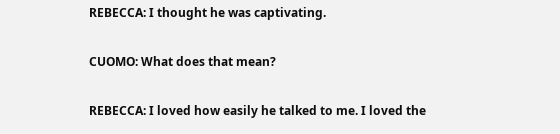REBECCA: I thought he was captivating.

CUOMO: What does that mean?

REBECCA: I loved how easily he talked to me. I loved the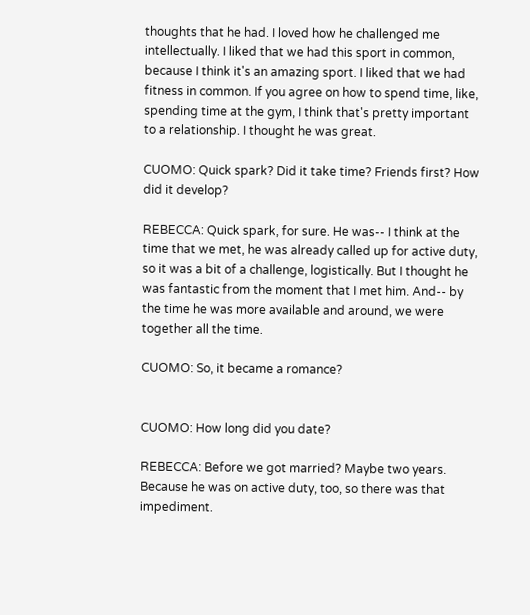thoughts that he had. I loved how he challenged me intellectually. I liked that we had this sport in common, because I think it's an amazing sport. I liked that we had fitness in common. If you agree on how to spend time, like, spending time at the gym, I think that's pretty important to a relationship. I thought he was great.

CUOMO: Quick spark? Did it take time? Friends first? How did it develop?

REBECCA: Quick spark, for sure. He was-- I think at the time that we met, he was already called up for active duty, so it was a bit of a challenge, logistically. But I thought he was fantastic from the moment that I met him. And-- by the time he was more available and around, we were together all the time.

CUOMO: So, it became a romance?


CUOMO: How long did you date?

REBECCA: Before we got married? Maybe two years. Because he was on active duty, too, so there was that impediment.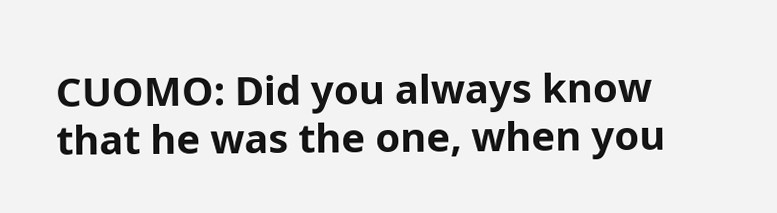CUOMO: Did you always know that he was the one, when you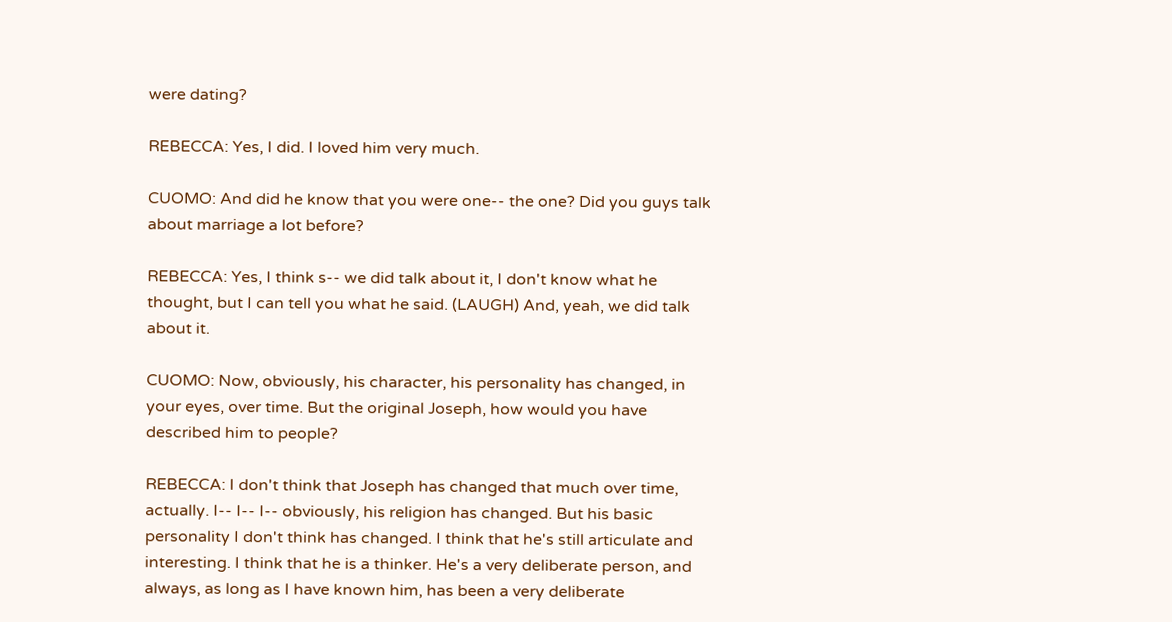were dating?

REBECCA: Yes, I did. I loved him very much.

CUOMO: And did he know that you were one-- the one? Did you guys talk about marriage a lot before?

REBECCA: Yes, I think s-- we did talk about it, I don't know what he thought, but I can tell you what he said. (LAUGH) And, yeah, we did talk about it.

CUOMO: Now, obviously, his character, his personality has changed, in your eyes, over time. But the original Joseph, how would you have described him to people?

REBECCA: I don't think that Joseph has changed that much over time, actually. I-- I-- I-- obviously, his religion has changed. But his basic personality I don't think has changed. I think that he's still articulate and interesting. I think that he is a thinker. He's a very deliberate person, and always, as long as I have known him, has been a very deliberate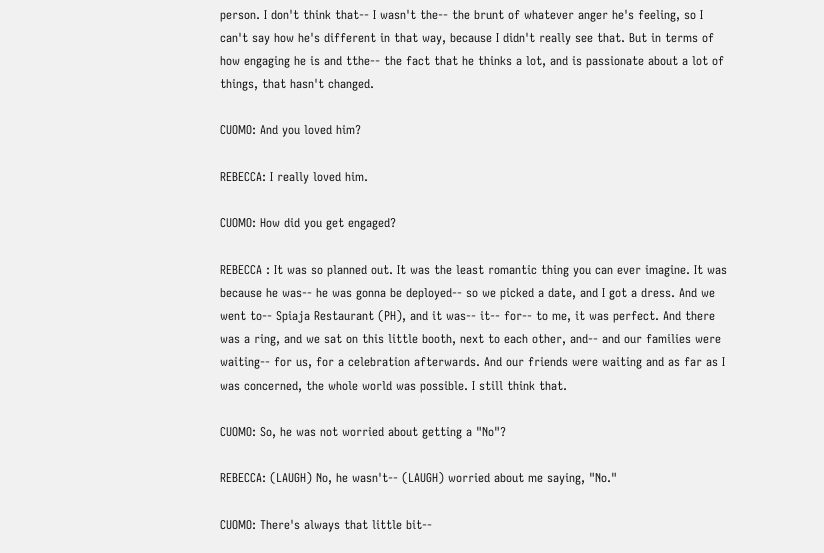person. I don't think that-- I wasn't the-- the brunt of whatever anger he's feeling, so I can't say how he's different in that way, because I didn't really see that. But in terms of how engaging he is and tthe-- the fact that he thinks a lot, and is passionate about a lot of things, that hasn't changed.

CUOMO: And you loved him?

REBECCA: I really loved him.

CUOMO: How did you get engaged?

REBECCA : It was so planned out. It was the least romantic thing you can ever imagine. It was because he was-- he was gonna be deployed-- so we picked a date, and I got a dress. And we went to-- Spiaja Restaurant (PH), and it was-- it-- for-- to me, it was perfect. And there was a ring, and we sat on this little booth, next to each other, and-- and our families were waiting-- for us, for a celebration afterwards. And our friends were waiting and as far as I was concerned, the whole world was possible. I still think that.

CUOMO: So, he was not worried about getting a "No"?

REBECCA: (LAUGH) No, he wasn't-- (LAUGH) worried about me saying, "No."

CUOMO: There's always that little bit--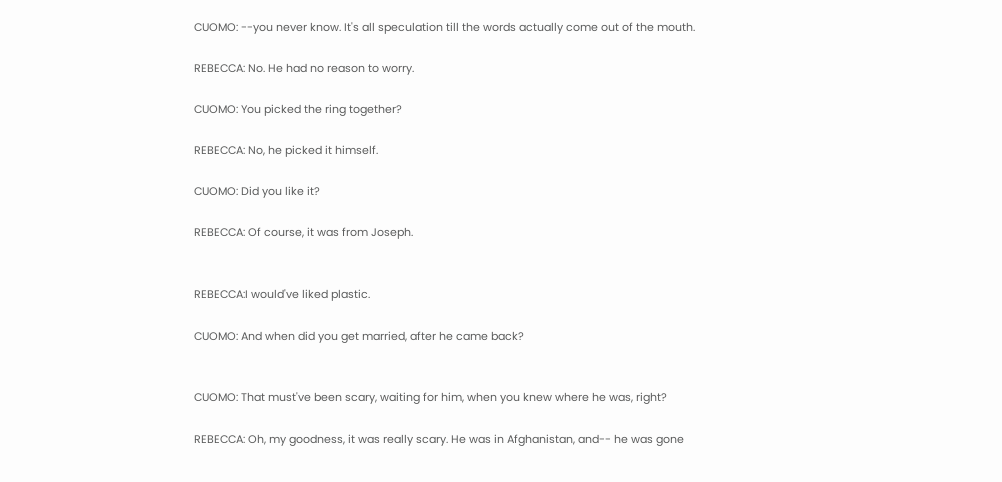CUOMO: --you never know. It's all speculation till the words actually come out of the mouth.

REBECCA: No. He had no reason to worry.

CUOMO: You picked the ring together?

REBECCA: No, he picked it himself.

CUOMO: Did you like it?

REBECCA: Of course, it was from Joseph.


REBECCA:I would've liked plastic.

CUOMO: And when did you get married, after he came back?


CUOMO: That must've been scary, waiting for him, when you knew where he was, right?

REBECCA: Oh, my goodness, it was really scary. He was in Afghanistan, and-- he was gone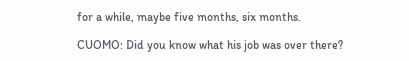for a while, maybe five months, six months.

CUOMO: Did you know what his job was over there?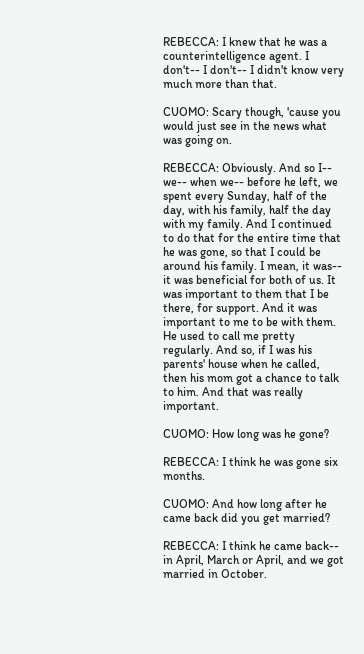REBECCA: I knew that he was a counterintelligence agent. I don't-- I don't-- I didn't know very much more than that.

CUOMO: Scary though, 'cause you would just see in the news what was going on.

REBECCA: Obviously. And so I-- we-- when we-- before he left, we spent every Sunday, half of the day, with his family, half the day with my family. And I continued to do that for the entire time that he was gone, so that I could be around his family. I mean, it was-- it was beneficial for both of us. It was important to them that I be there, for support. And it was important to me to be with them. He used to call me pretty regularly. And so, if I was his parents' house when he called, then his mom got a chance to talk to him. And that was really important.

CUOMO: How long was he gone?

REBECCA: I think he was gone six months.

CUOMO: And how long after he came back did you get married?

REBECCA: I think he came back-- in April, March or April, and we got married in October.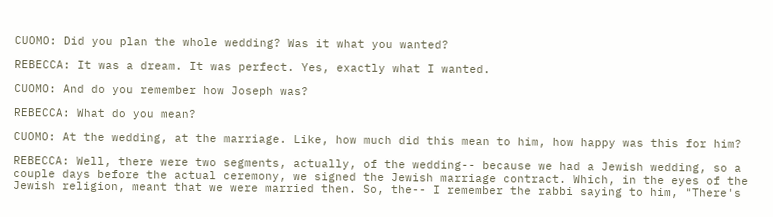CUOMO: Did you plan the whole wedding? Was it what you wanted?

REBECCA: It was a dream. It was perfect. Yes, exactly what I wanted.

CUOMO: And do you remember how Joseph was?

REBECCA: What do you mean?

CUOMO: At the wedding, at the marriage. Like, how much did this mean to him, how happy was this for him?

REBECCA: Well, there were two segments, actually, of the wedding-- because we had a Jewish wedding, so a couple days before the actual ceremony, we signed the Jewish marriage contract. Which, in the eyes of the Jewish religion, meant that we were married then. So, the-- I remember the rabbi saying to him, "There's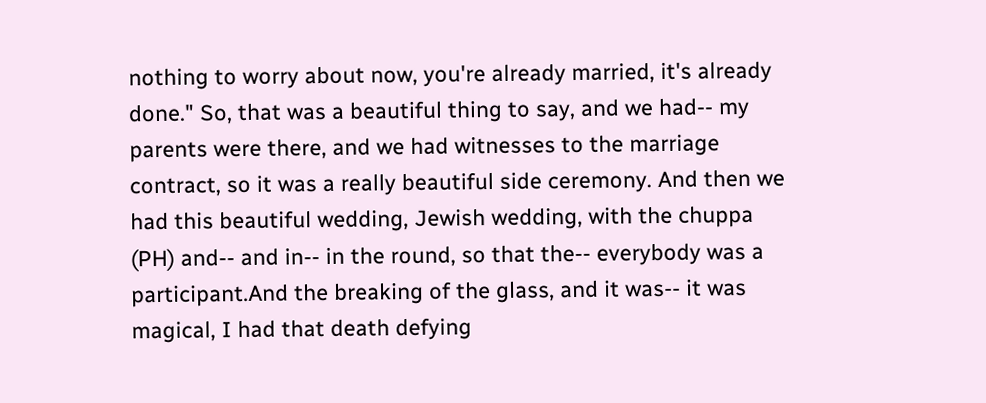nothing to worry about now, you're already married, it's already done." So, that was a beautiful thing to say, and we had-- my parents were there, and we had witnesses to the marriage contract, so it was a really beautiful side ceremony. And then we had this beautiful wedding, Jewish wedding, with the chuppa (PH) and-- and in-- in the round, so that the-- everybody was a participant.And the breaking of the glass, and it was-- it was magical, I had that death defying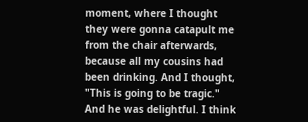moment, where I thought they were gonna catapult me from the chair afterwards, because all my cousins had been drinking. And I thought, "This is going to be tragic." And he was delightful. I think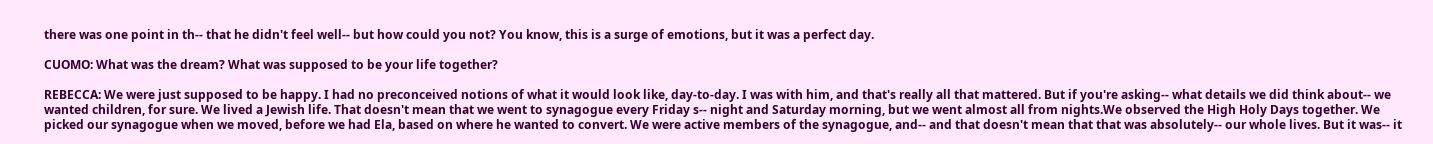there was one point in th-- that he didn't feel well-- but how could you not? You know, this is a surge of emotions, but it was a perfect day.

CUOMO: What was the dream? What was supposed to be your life together?

REBECCA: We were just supposed to be happy. I had no preconceived notions of what it would look like, day-to-day. I was with him, and that's really all that mattered. But if you're asking-- what details we did think about-- we wanted children, for sure. We lived a Jewish life. That doesn't mean that we went to synagogue every Friday s-- night and Saturday morning, but we went almost all from nights.We observed the High Holy Days together. We picked our synagogue when we moved, before we had Ela, based on where he wanted to convert. We were active members of the synagogue, and-- and that doesn't mean that that was absolutely-- our whole lives. But it was-- it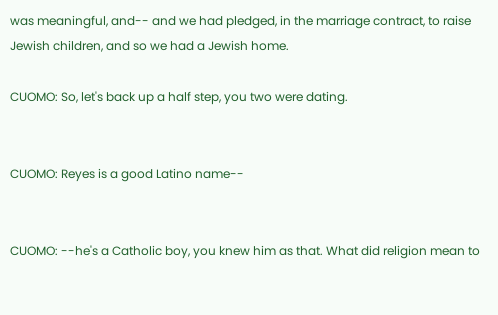was meaningful, and-- and we had pledged, in the marriage contract, to raise Jewish children, and so we had a Jewish home.

CUOMO: So, let's back up a half step, you two were dating.


CUOMO: Reyes is a good Latino name--


CUOMO: --he's a Catholic boy, you knew him as that. What did religion mean to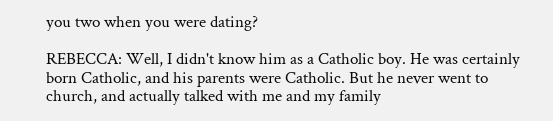you two when you were dating?

REBECCA: Well, I didn't know him as a Catholic boy. He was certainly born Catholic, and his parents were Catholic. But he never went to church, and actually talked with me and my family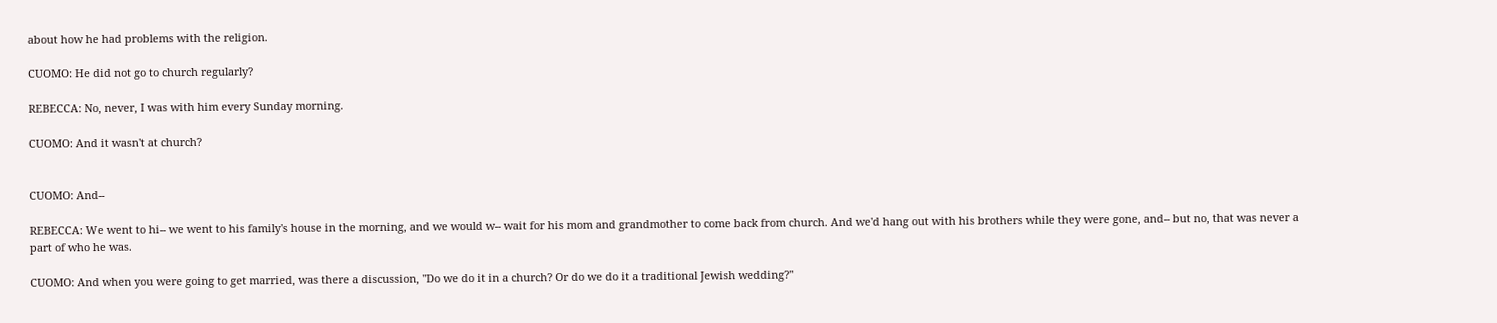about how he had problems with the religion.

CUOMO: He did not go to church regularly?

REBECCA: No, never, I was with him every Sunday morning.

CUOMO: And it wasn't at church?


CUOMO: And--

REBECCA: We went to hi-- we went to his family's house in the morning, and we would w-- wait for his mom and grandmother to come back from church. And we'd hang out with his brothers while they were gone, and-- but no, that was never a part of who he was.

CUOMO: And when you were going to get married, was there a discussion, "Do we do it in a church? Or do we do it a traditional Jewish wedding?"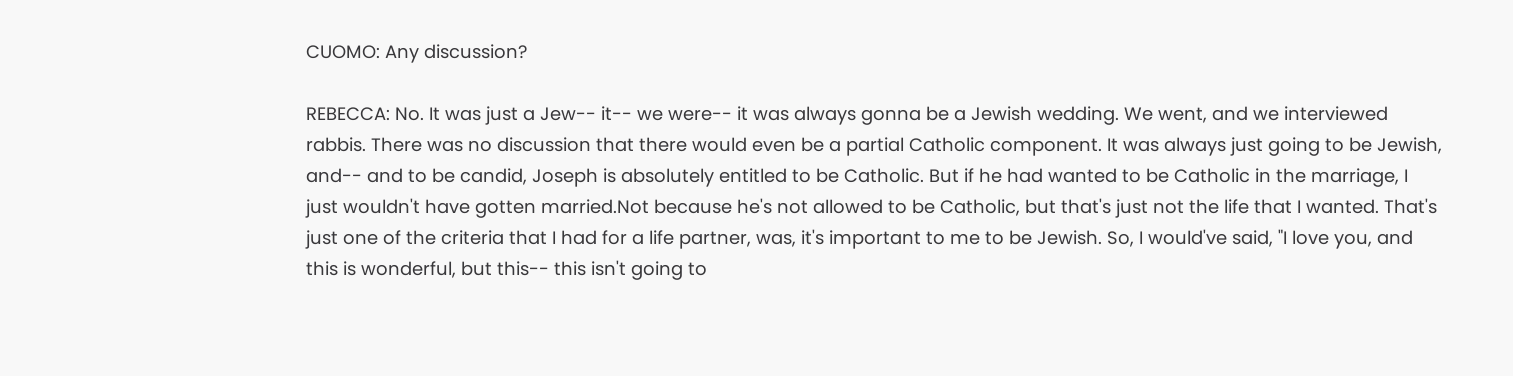CUOMO: Any discussion?

REBECCA: No. It was just a Jew-- it-- we were-- it was always gonna be a Jewish wedding. We went, and we interviewed rabbis. There was no discussion that there would even be a partial Catholic component. It was always just going to be Jewish, and-- and to be candid, Joseph is absolutely entitled to be Catholic. But if he had wanted to be Catholic in the marriage, I just wouldn't have gotten married.Not because he's not allowed to be Catholic, but that's just not the life that I wanted. That's just one of the criteria that I had for a life partner, was, it's important to me to be Jewish. So, I would've said, "I love you, and this is wonderful, but this-- this isn't going to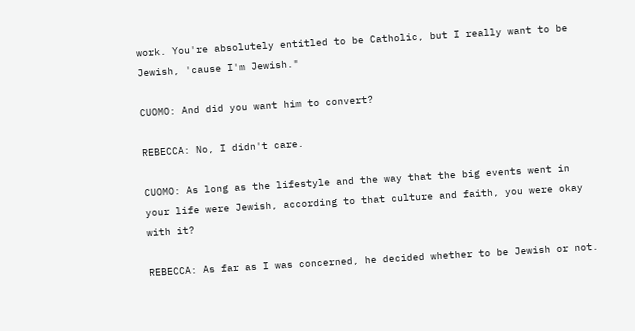work. You're absolutely entitled to be Catholic, but I really want to be Jewish, 'cause I'm Jewish."

CUOMO: And did you want him to convert?

REBECCA: No, I didn't care.

CUOMO: As long as the lifestyle and the way that the big events went in your life were Jewish, according to that culture and faith, you were okay with it?

REBECCA: As far as I was concerned, he decided whether to be Jewish or not.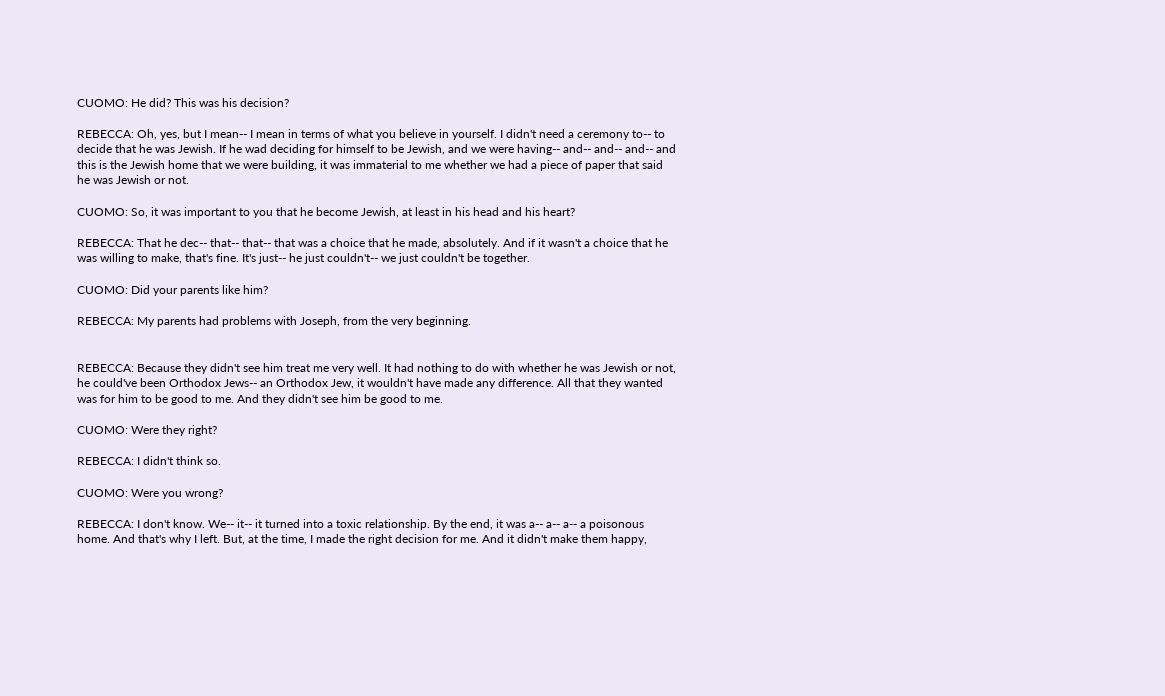CUOMO: He did? This was his decision?

REBECCA: Oh, yes, but I mean-- I mean in terms of what you believe in yourself. I didn't need a ceremony to-- to decide that he was Jewish. If he wad deciding for himself to be Jewish, and we were having-- and-- and-- and-- and this is the Jewish home that we were building, it was immaterial to me whether we had a piece of paper that said he was Jewish or not.

CUOMO: So, it was important to you that he become Jewish, at least in his head and his heart?

REBECCA: That he dec-- that-- that-- that was a choice that he made, absolutely. And if it wasn't a choice that he was willing to make, that's fine. It's just-- he just couldn't-- we just couldn't be together.

CUOMO: Did your parents like him?

REBECCA: My parents had problems with Joseph, from the very beginning.


REBECCA: Because they didn't see him treat me very well. It had nothing to do with whether he was Jewish or not, he could've been Orthodox Jews-- an Orthodox Jew, it wouldn't have made any difference. All that they wanted was for him to be good to me. And they didn't see him be good to me.

CUOMO: Were they right?

REBECCA: I didn't think so.

CUOMO: Were you wrong?

REBECCA: I don't know. We-- it-- it turned into a toxic relationship. By the end, it was a-- a-- a-- a poisonous home. And that's why I left. But, at the time, I made the right decision for me. And it didn't make them happy,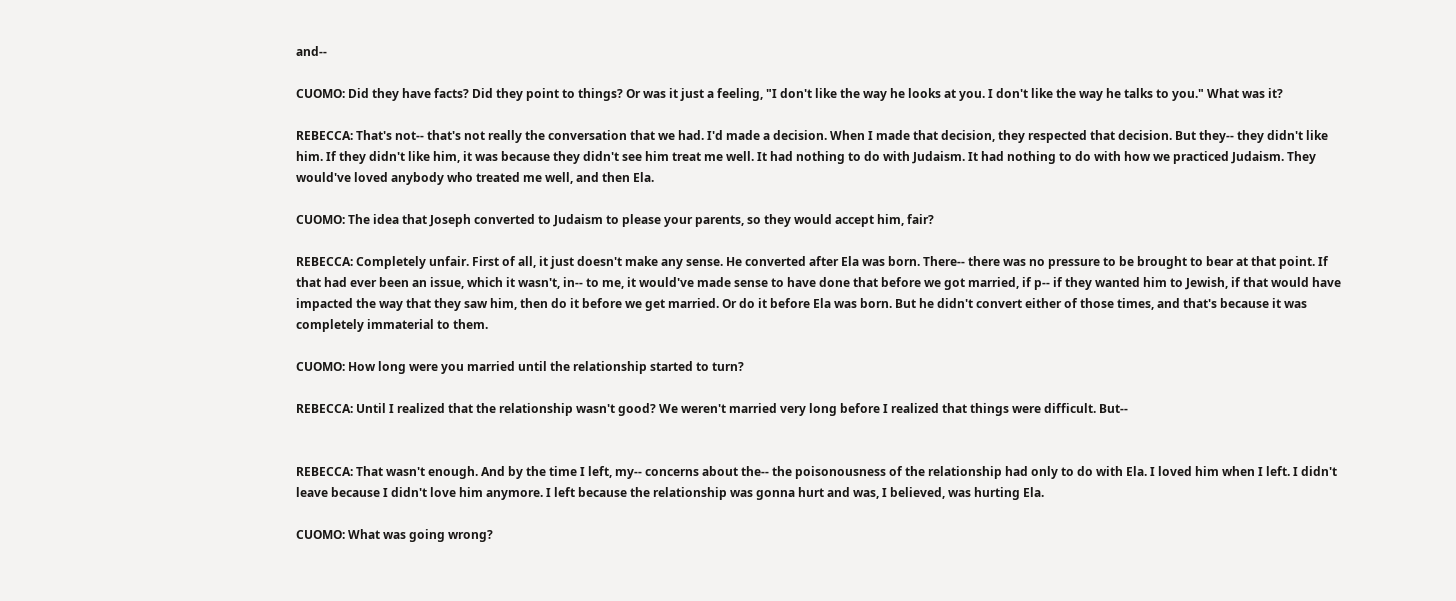and--

CUOMO: Did they have facts? Did they point to things? Or was it just a feeling, "I don't like the way he looks at you. I don't like the way he talks to you." What was it?

REBECCA: That's not-- that's not really the conversation that we had. I'd made a decision. When I made that decision, they respected that decision. But they-- they didn't like him. If they didn't like him, it was because they didn't see him treat me well. It had nothing to do with Judaism. It had nothing to do with how we practiced Judaism. They would've loved anybody who treated me well, and then Ela.

CUOMO: The idea that Joseph converted to Judaism to please your parents, so they would accept him, fair?

REBECCA: Completely unfair. First of all, it just doesn't make any sense. He converted after Ela was born. There-- there was no pressure to be brought to bear at that point. If that had ever been an issue, which it wasn't, in-- to me, it would've made sense to have done that before we got married, if p-- if they wanted him to Jewish, if that would have impacted the way that they saw him, then do it before we get married. Or do it before Ela was born. But he didn't convert either of those times, and that's because it was completely immaterial to them.

CUOMO: How long were you married until the relationship started to turn?

REBECCA: Until I realized that the relationship wasn't good? We weren't married very long before I realized that things were difficult. But--


REBECCA: That wasn't enough. And by the time I left, my-- concerns about the-- the poisonousness of the relationship had only to do with Ela. I loved him when I left. I didn't leave because I didn't love him anymore. I left because the relationship was gonna hurt and was, I believed, was hurting Ela.

CUOMO: What was going wrong?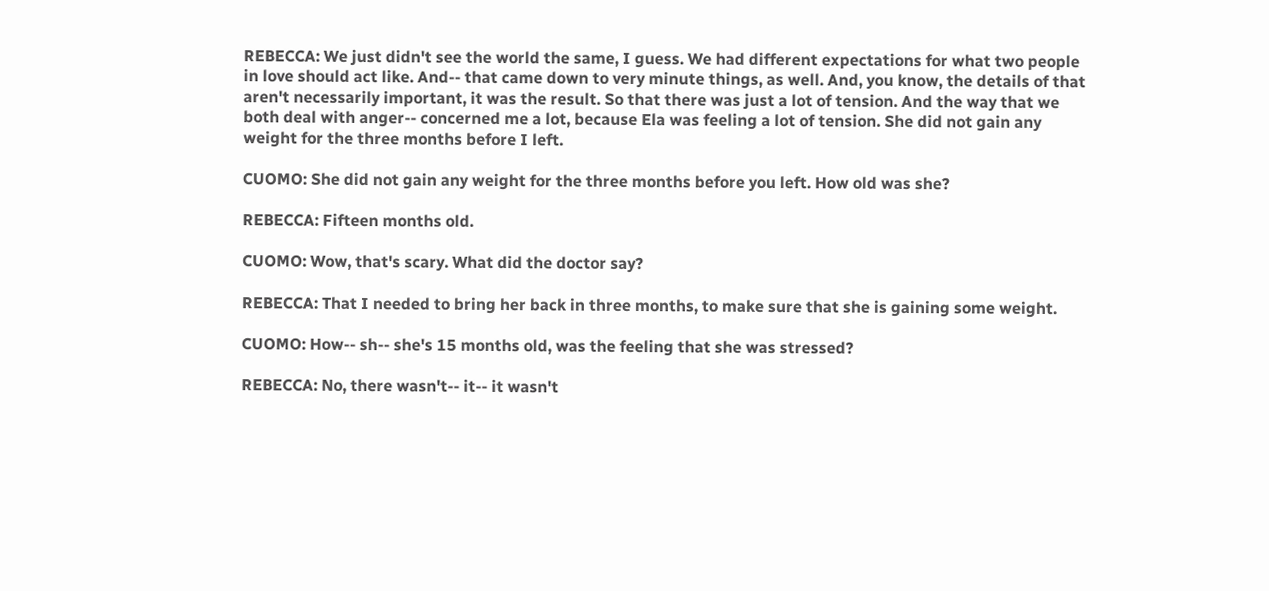REBECCA: We just didn't see the world the same, I guess. We had different expectations for what two people in love should act like. And-- that came down to very minute things, as well. And, you know, the details of that aren't necessarily important, it was the result. So that there was just a lot of tension. And the way that we both deal with anger-- concerned me a lot, because Ela was feeling a lot of tension. She did not gain any weight for the three months before I left.

CUOMO: She did not gain any weight for the three months before you left. How old was she?

REBECCA: Fifteen months old.

CUOMO: Wow, that's scary. What did the doctor say?

REBECCA: That I needed to bring her back in three months, to make sure that she is gaining some weight.

CUOMO: How-- sh-- she's 15 months old, was the feeling that she was stressed?

REBECCA: No, there wasn't-- it-- it wasn't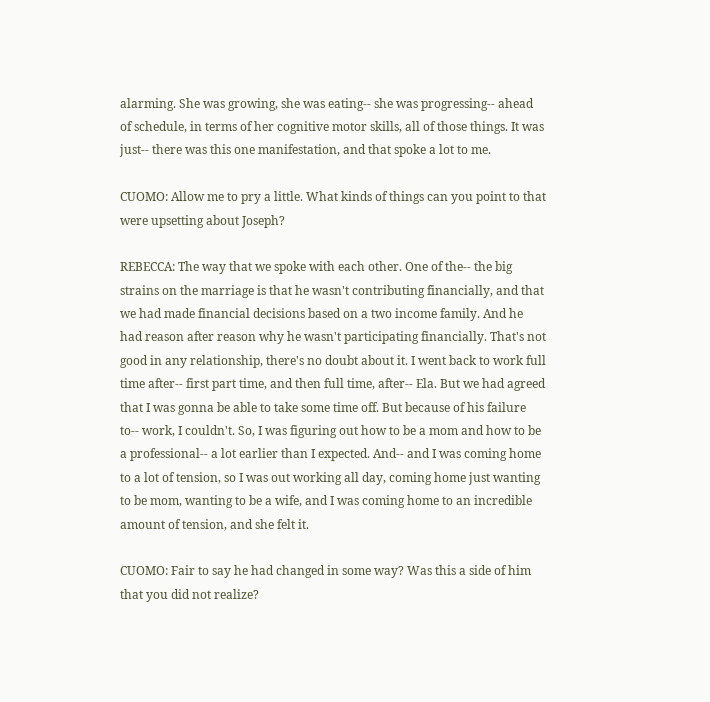alarming. She was growing, she was eating-- she was progressing-- ahead of schedule, in terms of her cognitive motor skills, all of those things. It was just-- there was this one manifestation, and that spoke a lot to me.

CUOMO: Allow me to pry a little. What kinds of things can you point to that were upsetting about Joseph?

REBECCA: The way that we spoke with each other. One of the-- the big strains on the marriage is that he wasn't contributing financially, and that we had made financial decisions based on a two income family. And he had reason after reason why he wasn't participating financially. That's not good in any relationship, there's no doubt about it. I went back to work full time after-- first part time, and then full time, after-- Ela. But we had agreed that I was gonna be able to take some time off. But because of his failure to-- work, I couldn't. So, I was figuring out how to be a mom and how to be a professional-- a lot earlier than I expected. And-- and I was coming home to a lot of tension, so I was out working all day, coming home just wanting to be mom, wanting to be a wife, and I was coming home to an incredible amount of tension, and she felt it.

CUOMO: Fair to say he had changed in some way? Was this a side of him that you did not realize?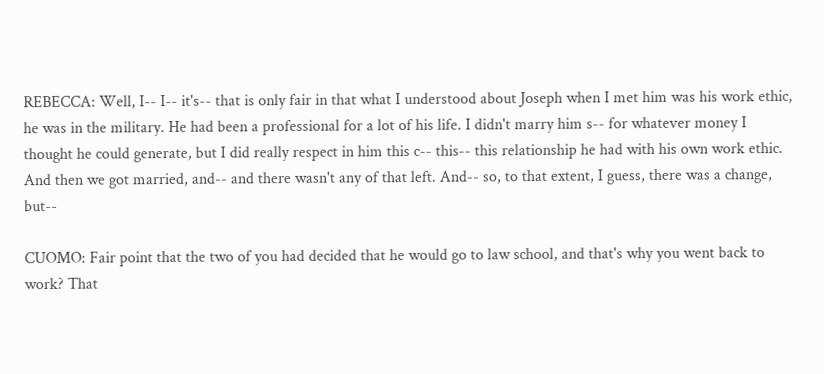REBECCA: Well, I-- I-- it's-- that is only fair in that what I understood about Joseph when I met him was his work ethic, he was in the military. He had been a professional for a lot of his life. I didn't marry him s-- for whatever money I thought he could generate, but I did really respect in him this c-- this-- this relationship he had with his own work ethic. And then we got married, and-- and there wasn't any of that left. And-- so, to that extent, I guess, there was a change, but--

CUOMO: Fair point that the two of you had decided that he would go to law school, and that's why you went back to work? That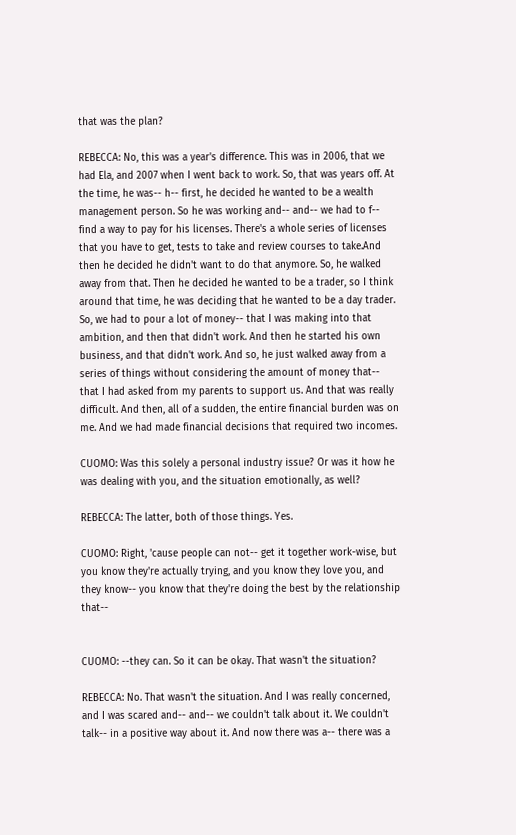that was the plan?

REBECCA: No, this was a year's difference. This was in 2006, that we had Ela, and 2007 when I went back to work. So, that was years off. At the time, he was-- h-- first, he decided he wanted to be a wealth management person. So he was working and-- and-- we had to f-- find a way to pay for his licenses. There's a whole series of licenses that you have to get, tests to take and review courses to take.And then he decided he didn't want to do that anymore. So, he walked away from that. Then he decided he wanted to be a trader, so I think around that time, he was deciding that he wanted to be a day trader. So, we had to pour a lot of money-- that I was making into that ambition, and then that didn't work. And then he started his own business, and that didn't work. And so, he just walked away from a series of things without considering the amount of money that-- that I had asked from my parents to support us. And that was really difficult. And then, all of a sudden, the entire financial burden was on me. And we had made financial decisions that required two incomes.

CUOMO: Was this solely a personal industry issue? Or was it how he was dealing with you, and the situation emotionally, as well?

REBECCA: The latter, both of those things. Yes.

CUOMO: Right, 'cause people can not-- get it together work-wise, but you know they're actually trying, and you know they love you, and they know-- you know that they're doing the best by the relationship that--


CUOMO: --they can. So it can be okay. That wasn't the situation?

REBECCA: No. That wasn't the situation. And I was really concerned, and I was scared and-- and-- we couldn't talk about it. We couldn't talk-- in a positive way about it. And now there was a-- there was a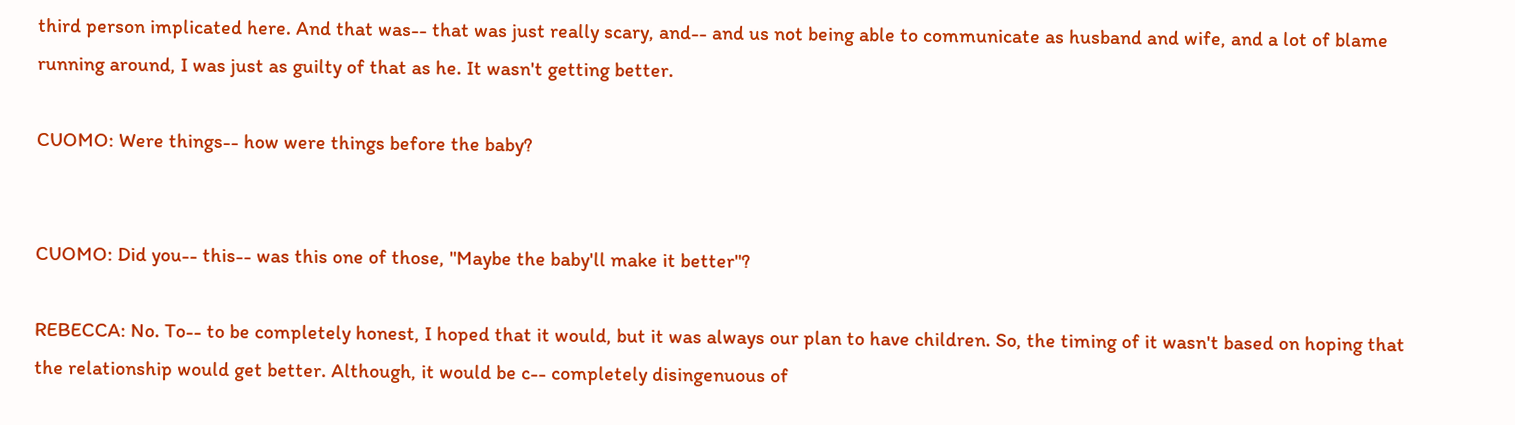third person implicated here. And that was-- that was just really scary, and-- and us not being able to communicate as husband and wife, and a lot of blame running around, I was just as guilty of that as he. It wasn't getting better.

CUOMO: Were things-- how were things before the baby?


CUOMO: Did you-- this-- was this one of those, "Maybe the baby'll make it better"?

REBECCA: No. To-- to be completely honest, I hoped that it would, but it was always our plan to have children. So, the timing of it wasn't based on hoping that the relationship would get better. Although, it would be c-- completely disingenuous of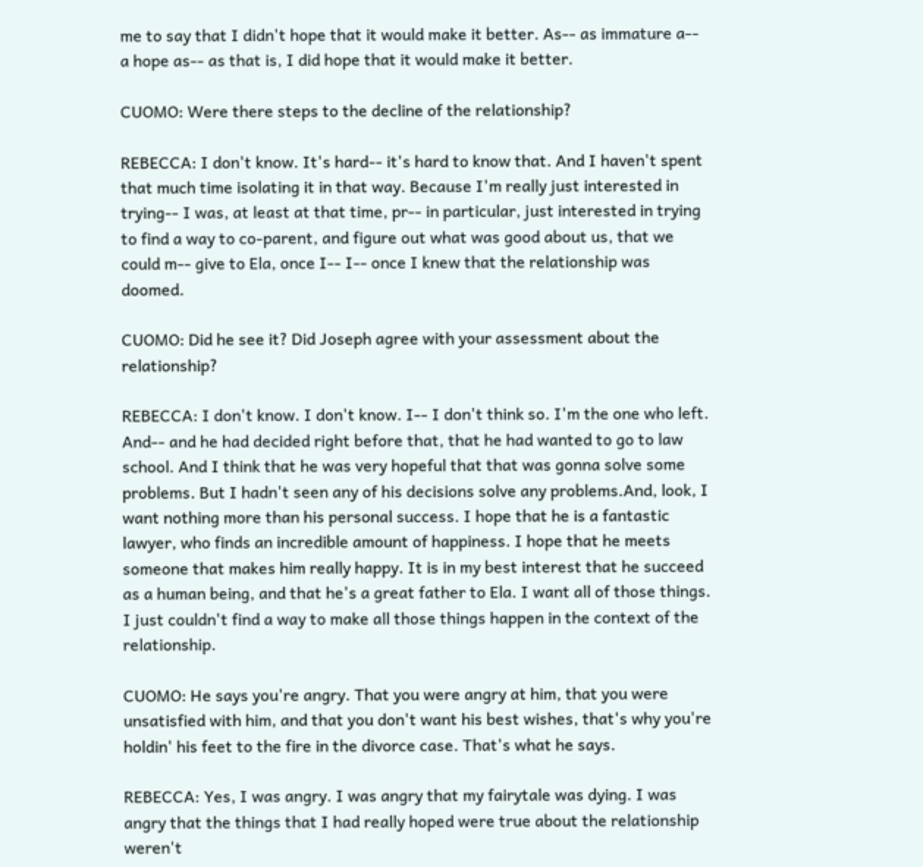me to say that I didn't hope that it would make it better. As-- as immature a-- a hope as-- as that is, I did hope that it would make it better.

CUOMO: Were there steps to the decline of the relationship?

REBECCA: I don't know. It's hard-- it's hard to know that. And I haven't spent that much time isolating it in that way. Because I'm really just interested in trying-- I was, at least at that time, pr-- in particular, just interested in trying to find a way to co-parent, and figure out what was good about us, that we could m-- give to Ela, once I-- I-- once I knew that the relationship was doomed.

CUOMO: Did he see it? Did Joseph agree with your assessment about the relationship?

REBECCA: I don't know. I don't know. I-- I don't think so. I'm the one who left. And-- and he had decided right before that, that he had wanted to go to law school. And I think that he was very hopeful that that was gonna solve some problems. But I hadn't seen any of his decisions solve any problems.And, look, I want nothing more than his personal success. I hope that he is a fantastic lawyer, who finds an incredible amount of happiness. I hope that he meets someone that makes him really happy. It is in my best interest that he succeed as a human being, and that he's a great father to Ela. I want all of those things. I just couldn't find a way to make all those things happen in the context of the relationship.

CUOMO: He says you're angry. That you were angry at him, that you were unsatisfied with him, and that you don't want his best wishes, that's why you're holdin' his feet to the fire in the divorce case. That's what he says.

REBECCA: Yes, I was angry. I was angry that my fairytale was dying. I was angry that the things that I had really hoped were true about the relationship weren't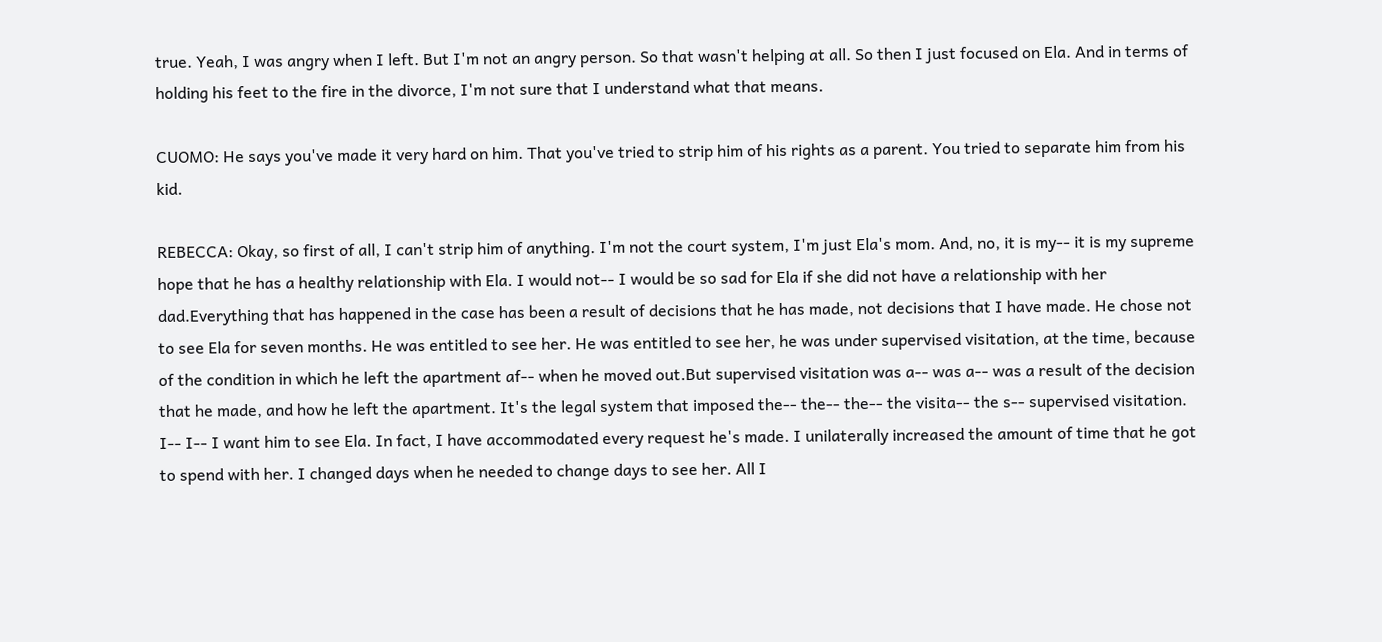true. Yeah, I was angry when I left. But I'm not an angry person. So that wasn't helping at all. So then I just focused on Ela. And in terms of holding his feet to the fire in the divorce, I'm not sure that I understand what that means.

CUOMO: He says you've made it very hard on him. That you've tried to strip him of his rights as a parent. You tried to separate him from his kid.

REBECCA: Okay, so first of all, I can't strip him of anything. I'm not the court system, I'm just Ela's mom. And, no, it is my-- it is my supreme hope that he has a healthy relationship with Ela. I would not-- I would be so sad for Ela if she did not have a relationship with her dad.Everything that has happened in the case has been a result of decisions that he has made, not decisions that I have made. He chose not to see Ela for seven months. He was entitled to see her. He was entitled to see her, he was under supervised visitation, at the time, because of the condition in which he left the apartment af-- when he moved out.But supervised visitation was a-- was a-- was a result of the decision that he made, and how he left the apartment. It's the legal system that imposed the-- the-- the-- the visita-- the s-- supervised visitation. I-- I-- I want him to see Ela. In fact, I have accommodated every request he's made. I unilaterally increased the amount of time that he got to spend with her. I changed days when he needed to change days to see her. All I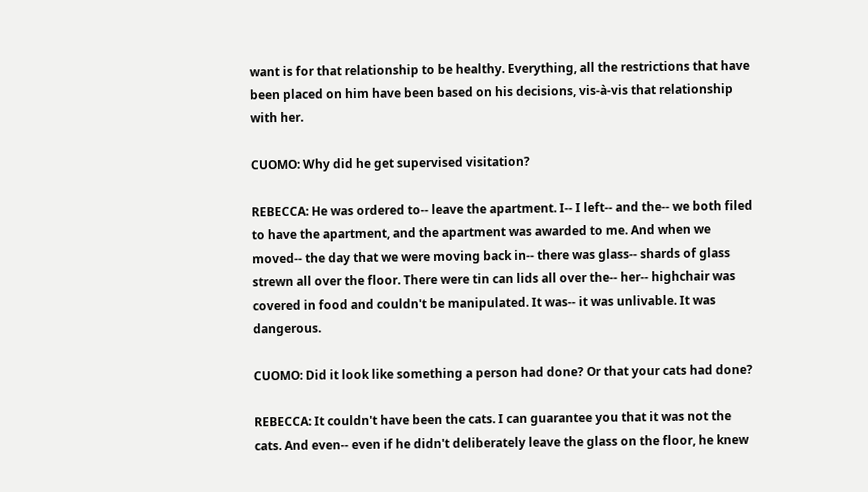want is for that relationship to be healthy. Everything, all the restrictions that have been placed on him have been based on his decisions, vis-à-vis that relationship with her.

CUOMO: Why did he get supervised visitation?

REBECCA: He was ordered to-- leave the apartment. I-- I left-- and the-- we both filed to have the apartment, and the apartment was awarded to me. And when we moved-- the day that we were moving back in-- there was glass-- shards of glass strewn all over the floor. There were tin can lids all over the-- her-- highchair was covered in food and couldn't be manipulated. It was-- it was unlivable. It was dangerous.

CUOMO: Did it look like something a person had done? Or that your cats had done?

REBECCA: It couldn't have been the cats. I can guarantee you that it was not the cats. And even-- even if he didn't deliberately leave the glass on the floor, he knew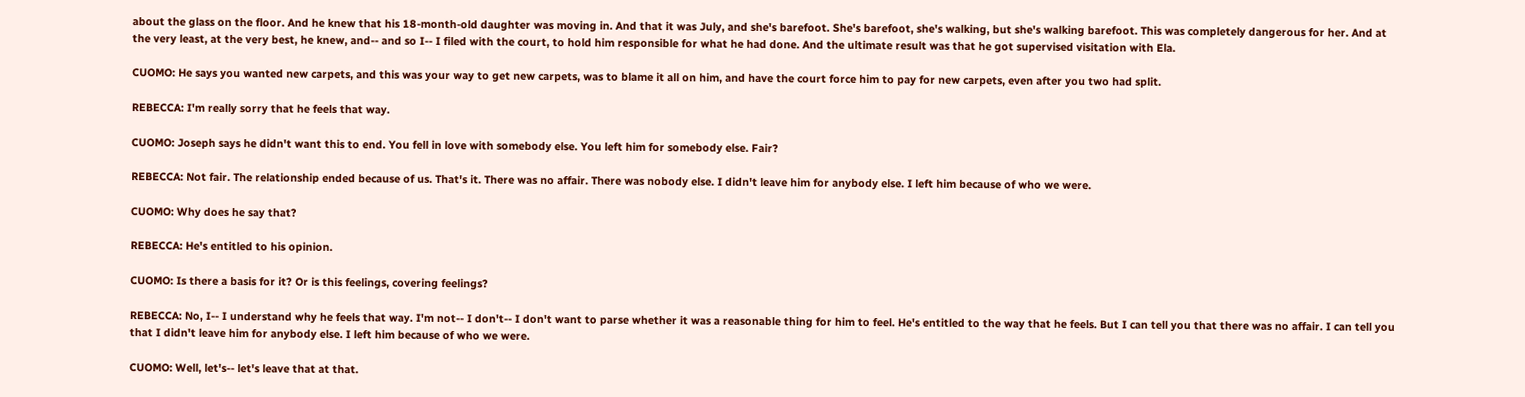about the glass on the floor. And he knew that his 18-month-old daughter was moving in. And that it was July, and she's barefoot. She's barefoot, she's walking, but she's walking barefoot. This was completely dangerous for her. And at the very least, at the very best, he knew, and-- and so I-- I filed with the court, to hold him responsible for what he had done. And the ultimate result was that he got supervised visitation with Ela.

CUOMO: He says you wanted new carpets, and this was your way to get new carpets, was to blame it all on him, and have the court force him to pay for new carpets, even after you two had split.

REBECCA: I'm really sorry that he feels that way.

CUOMO: Joseph says he didn't want this to end. You fell in love with somebody else. You left him for somebody else. Fair?

REBECCA: Not fair. The relationship ended because of us. That's it. There was no affair. There was nobody else. I didn't leave him for anybody else. I left him because of who we were.

CUOMO: Why does he say that?

REBECCA: He's entitled to his opinion.

CUOMO: Is there a basis for it? Or is this feelings, covering feelings?

REBECCA: No, I-- I understand why he feels that way. I'm not-- I don't-- I don't want to parse whether it was a reasonable thing for him to feel. He's entitled to the way that he feels. But I can tell you that there was no affair. I can tell you that I didn't leave him for anybody else. I left him because of who we were.

CUOMO: Well, let's-- let's leave that at that.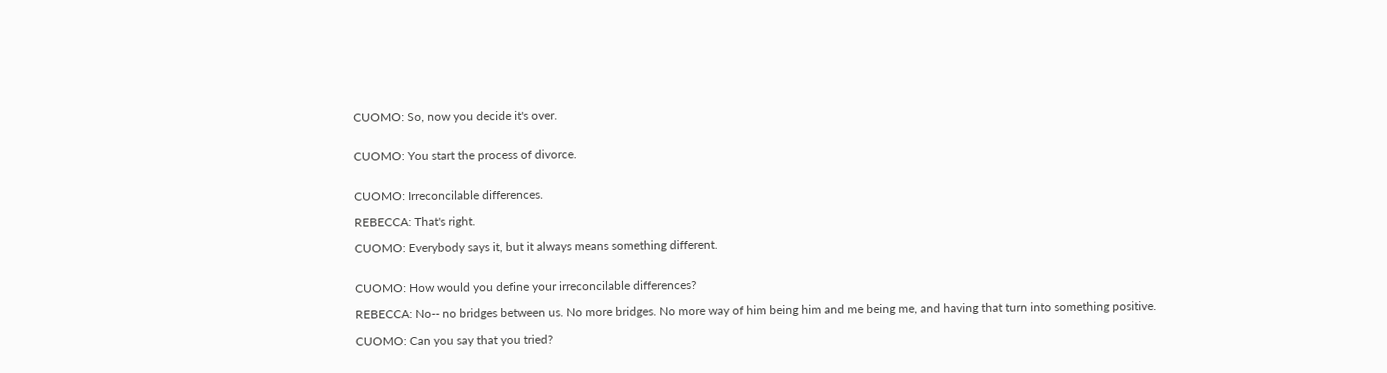CUOMO: So, now you decide it's over.


CUOMO: You start the process of divorce.


CUOMO: Irreconcilable differences.

REBECCA: That's right.

CUOMO: Everybody says it, but it always means something different.


CUOMO: How would you define your irreconcilable differences?

REBECCA: No-- no bridges between us. No more bridges. No more way of him being him and me being me, and having that turn into something positive.

CUOMO: Can you say that you tried?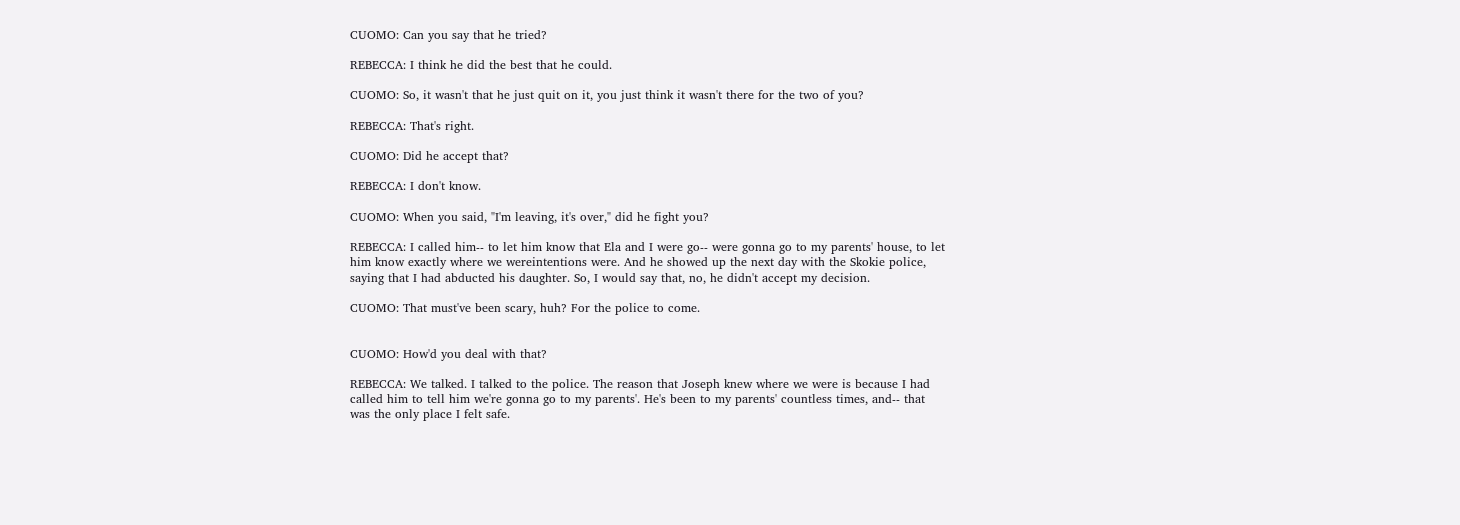CUOMO: Can you say that he tried?

REBECCA: I think he did the best that he could.

CUOMO: So, it wasn't that he just quit on it, you just think it wasn't there for the two of you?

REBECCA: That's right.

CUOMO: Did he accept that?

REBECCA: I don't know.

CUOMO: When you said, "I'm leaving, it's over," did he fight you?

REBECCA: I called him-- to let him know that Ela and I were go-- were gonna go to my parents' house, to let him know exactly where we wereintentions were. And he showed up the next day with the Skokie police, saying that I had abducted his daughter. So, I would say that, no, he didn't accept my decision.

CUOMO: That must've been scary, huh? For the police to come.


CUOMO: How'd you deal with that?

REBECCA: We talked. I talked to the police. The reason that Joseph knew where we were is because I had called him to tell him we're gonna go to my parents'. He's been to my parents' countless times, and-- that was the only place I felt safe.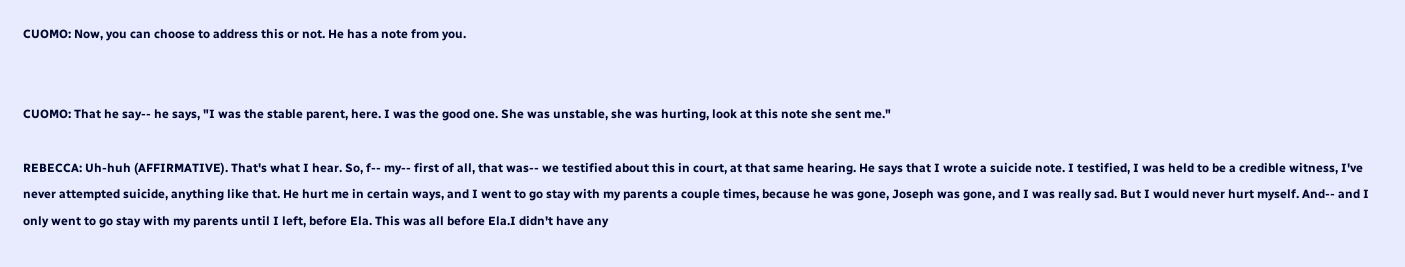CUOMO: Now, you can choose to address this or not. He has a note from you.


CUOMO: That he say-- he says, "I was the stable parent, here. I was the good one. She was unstable, she was hurting, look at this note she sent me."

REBECCA: Uh-huh (AFFIRMATIVE). That's what I hear. So, f-- my-- first of all, that was-- we testified about this in court, at that same hearing. He says that I wrote a suicide note. I testified, I was held to be a credible witness, I've never attempted suicide, anything like that. He hurt me in certain ways, and I went to go stay with my parents a couple times, because he was gone, Joseph was gone, and I was really sad. But I would never hurt myself. And-- and I only went to go stay with my parents until I left, before Ela. This was all before Ela.I didn't have any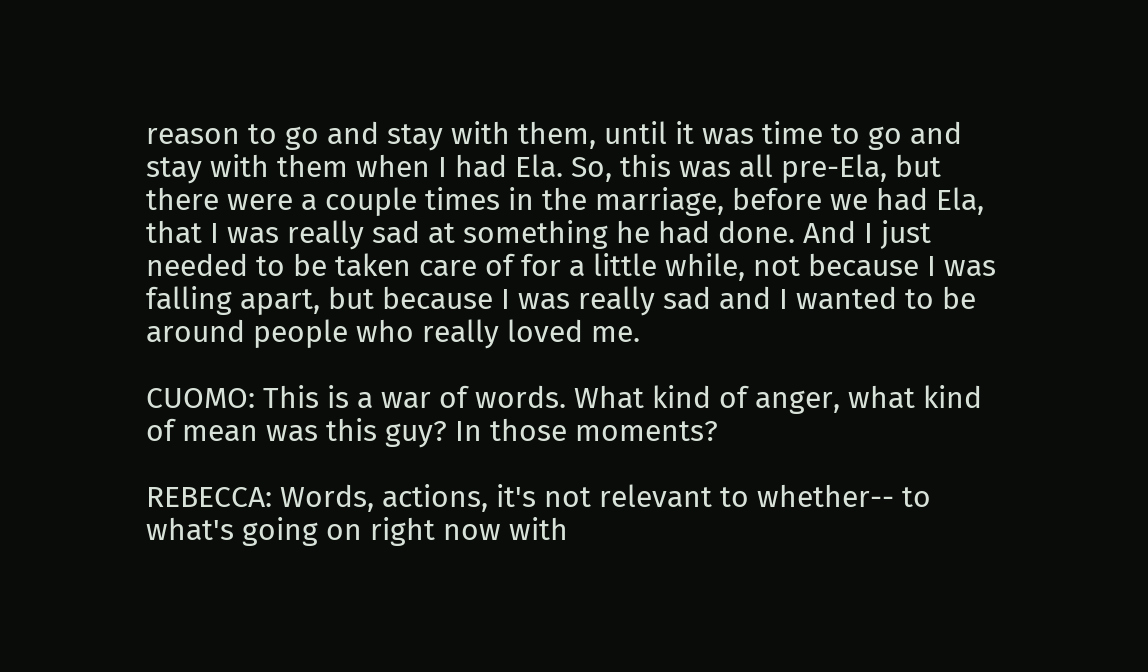reason to go and stay with them, until it was time to go and stay with them when I had Ela. So, this was all pre-Ela, but there were a couple times in the marriage, before we had Ela, that I was really sad at something he had done. And I just needed to be taken care of for a little while, not because I was falling apart, but because I was really sad and I wanted to be around people who really loved me.

CUOMO: This is a war of words. What kind of anger, what kind of mean was this guy? In those moments?

REBECCA: Words, actions, it's not relevant to whether-- to what's going on right now with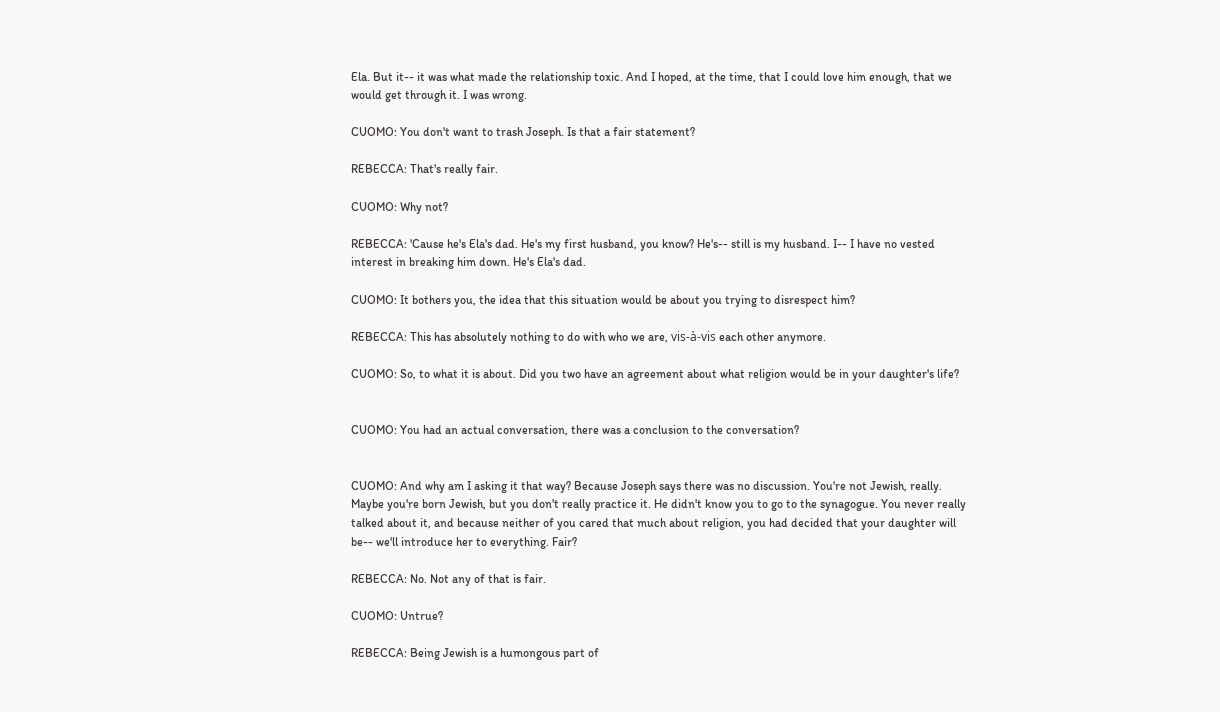Ela. But it-- it was what made the relationship toxic. And I hoped, at the time, that I could love him enough, that we would get through it. I was wrong.

CUOMO: You don't want to trash Joseph. Is that a fair statement?

REBECCA: That's really fair.

CUOMO: Why not?

REBECCA: 'Cause he's Ela's dad. He's my first husband, you know? He's-- still is my husband. I-- I have no vested interest in breaking him down. He's Ela's dad.

CUOMO: It bothers you, the idea that this situation would be about you trying to disrespect him?

REBECCA: This has absolutely nothing to do with who we are, vis-à-vis each other anymore.

CUOMO: So, to what it is about. Did you two have an agreement about what religion would be in your daughter's life?


CUOMO: You had an actual conversation, there was a conclusion to the conversation?


CUOMO: And why am I asking it that way? Because Joseph says there was no discussion. You're not Jewish, really. Maybe you're born Jewish, but you don't really practice it. He didn't know you to go to the synagogue. You never really talked about it, and because neither of you cared that much about religion, you had decided that your daughter will be-- we'll introduce her to everything. Fair?

REBECCA: No. Not any of that is fair.

CUOMO: Untrue?

REBECCA: Being Jewish is a humongous part of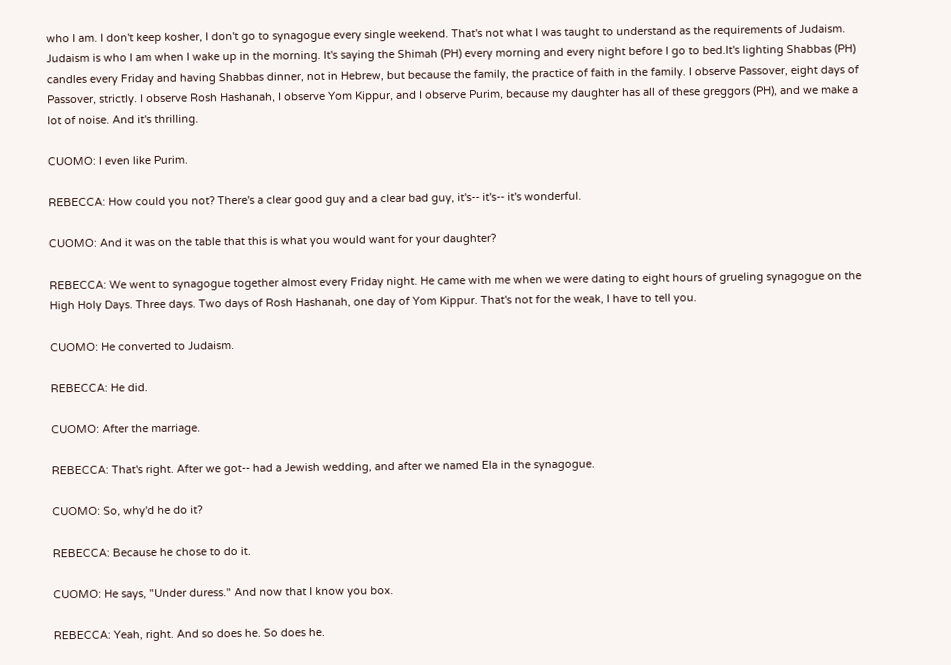who I am. I don't keep kosher, I don't go to synagogue every single weekend. That's not what I was taught to understand as the requirements of Judaism. Judaism is who I am when I wake up in the morning. It's saying the Shimah (PH) every morning and every night before I go to bed.It's lighting Shabbas (PH) candles every Friday and having Shabbas dinner, not in Hebrew, but because the family, the practice of faith in the family. I observe Passover, eight days of Passover, strictly. I observe Rosh Hashanah, I observe Yom Kippur, and I observe Purim, because my daughter has all of these greggors (PH), and we make a lot of noise. And it's thrilling.

CUOMO: I even like Purim.

REBECCA: How could you not? There's a clear good guy and a clear bad guy, it's-- it's-- it's wonderful.

CUOMO: And it was on the table that this is what you would want for your daughter?

REBECCA: We went to synagogue together almost every Friday night. He came with me when we were dating to eight hours of grueling synagogue on the High Holy Days. Three days. Two days of Rosh Hashanah, one day of Yom Kippur. That's not for the weak, I have to tell you.

CUOMO: He converted to Judaism.

REBECCA: He did.

CUOMO: After the marriage.

REBECCA: That's right. After we got-- had a Jewish wedding, and after we named Ela in the synagogue.

CUOMO: So, why'd he do it?

REBECCA: Because he chose to do it.

CUOMO: He says, "Under duress." And now that I know you box.

REBECCA: Yeah, right. And so does he. So does he.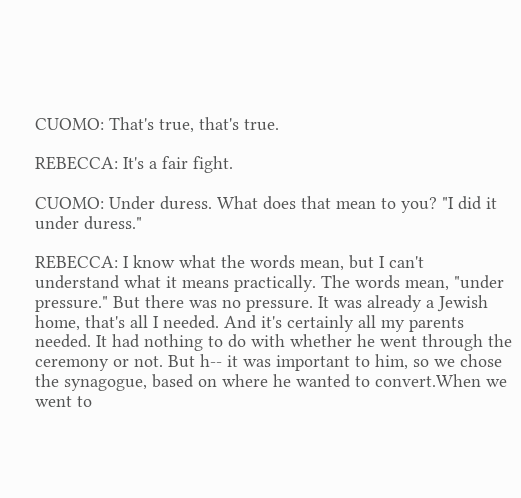CUOMO: That's true, that's true.

REBECCA: It's a fair fight.

CUOMO: Under duress. What does that mean to you? "I did it under duress."

REBECCA: I know what the words mean, but I can't understand what it means practically. The words mean, "under pressure." But there was no pressure. It was already a Jewish home, that's all I needed. And it's certainly all my parents needed. It had nothing to do with whether he went through the ceremony or not. But h-- it was important to him, so we chose the synagogue, based on where he wanted to convert.When we went to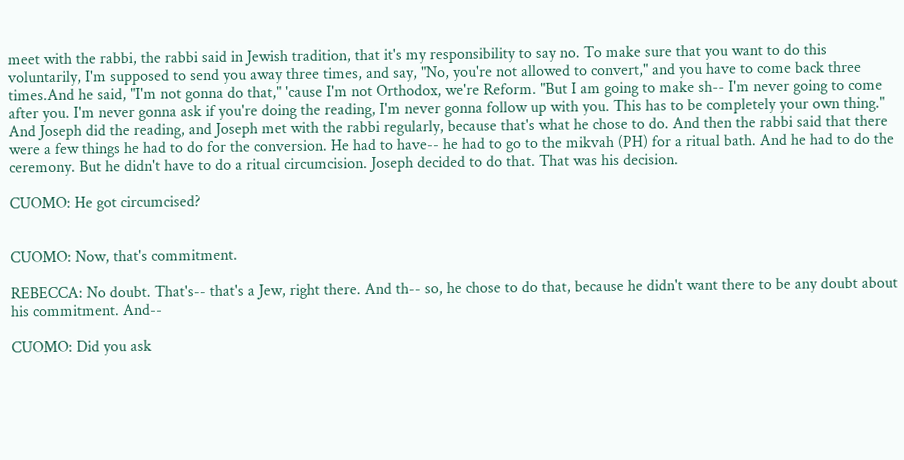meet with the rabbi, the rabbi said in Jewish tradition, that it's my responsibility to say no. To make sure that you want to do this voluntarily, I'm supposed to send you away three times, and say, "No, you're not allowed to convert," and you have to come back three times.And he said, "I'm not gonna do that," 'cause I'm not Orthodox, we're Reform. "But I am going to make sh-- I'm never going to come after you. I'm never gonna ask if you're doing the reading, I'm never gonna follow up with you. This has to be completely your own thing." And Joseph did the reading, and Joseph met with the rabbi regularly, because that's what he chose to do. And then the rabbi said that there were a few things he had to do for the conversion. He had to have-- he had to go to the mikvah (PH) for a ritual bath. And he had to do the ceremony. But he didn't have to do a ritual circumcision. Joseph decided to do that. That was his decision.

CUOMO: He got circumcised?


CUOMO: Now, that's commitment.

REBECCA: No doubt. That's-- that's a Jew, right there. And th-- so, he chose to do that, because he didn't want there to be any doubt about his commitment. And--

CUOMO: Did you ask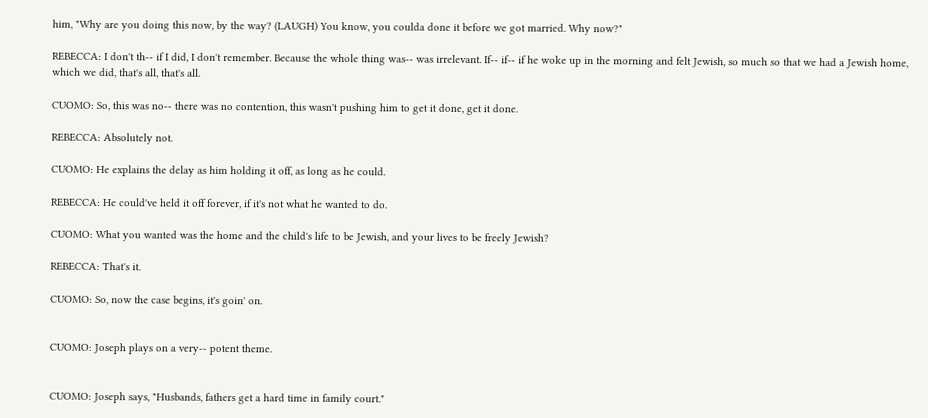him, "Why are you doing this now, by the way? (LAUGH) You know, you coulda done it before we got married. Why now?"

REBECCA: I don't th-- if I did, I don't remember. Because the whole thing was-- was irrelevant. If-- if-- if he woke up in the morning and felt Jewish, so much so that we had a Jewish home, which we did, that's all, that's all.

CUOMO: So, this was no-- there was no contention, this wasn't pushing him to get it done, get it done.

REBECCA: Absolutely not.

CUOMO: He explains the delay as him holding it off, as long as he could.

REBECCA: He could've held it off forever, if it's not what he wanted to do.

CUOMO: What you wanted was the home and the child's life to be Jewish, and your lives to be freely Jewish?

REBECCA: That's it.

CUOMO: So, now the case begins, it's goin' on.


CUOMO: Joseph plays on a very-- potent theme.


CUOMO: Joseph says, "Husbands, fathers get a hard time in family court."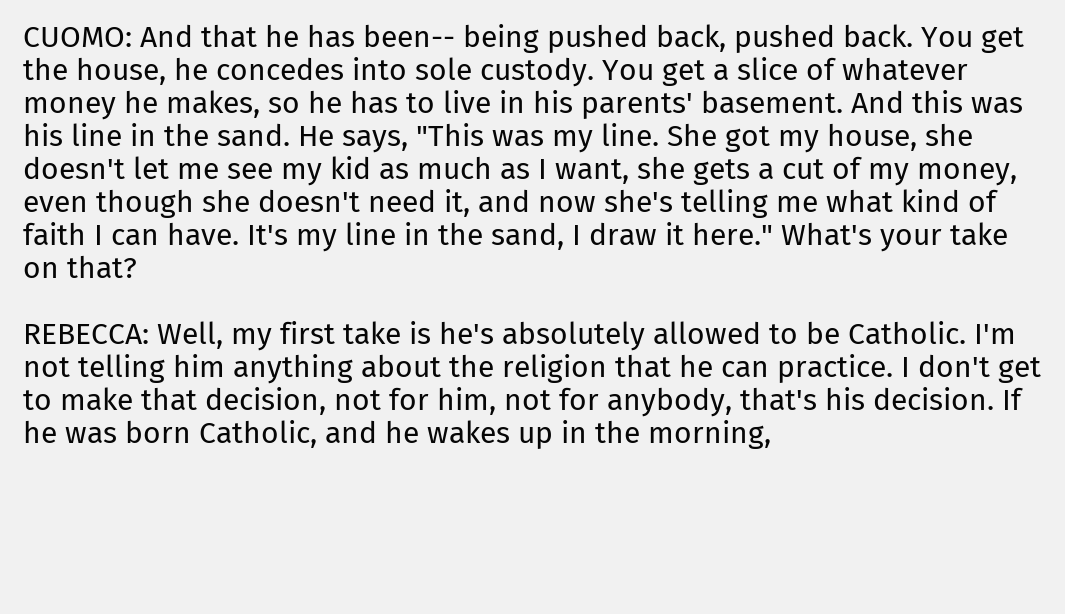CUOMO: And that he has been-- being pushed back, pushed back. You get the house, he concedes into sole custody. You get a slice of whatever money he makes, so he has to live in his parents' basement. And this was his line in the sand. He says, "This was my line. She got my house, she doesn't let me see my kid as much as I want, she gets a cut of my money, even though she doesn't need it, and now she's telling me what kind of faith I can have. It's my line in the sand, I draw it here." What's your take on that?

REBECCA: Well, my first take is he's absolutely allowed to be Catholic. I'm not telling him anything about the religion that he can practice. I don't get to make that decision, not for him, not for anybody, that's his decision. If he was born Catholic, and he wakes up in the morning,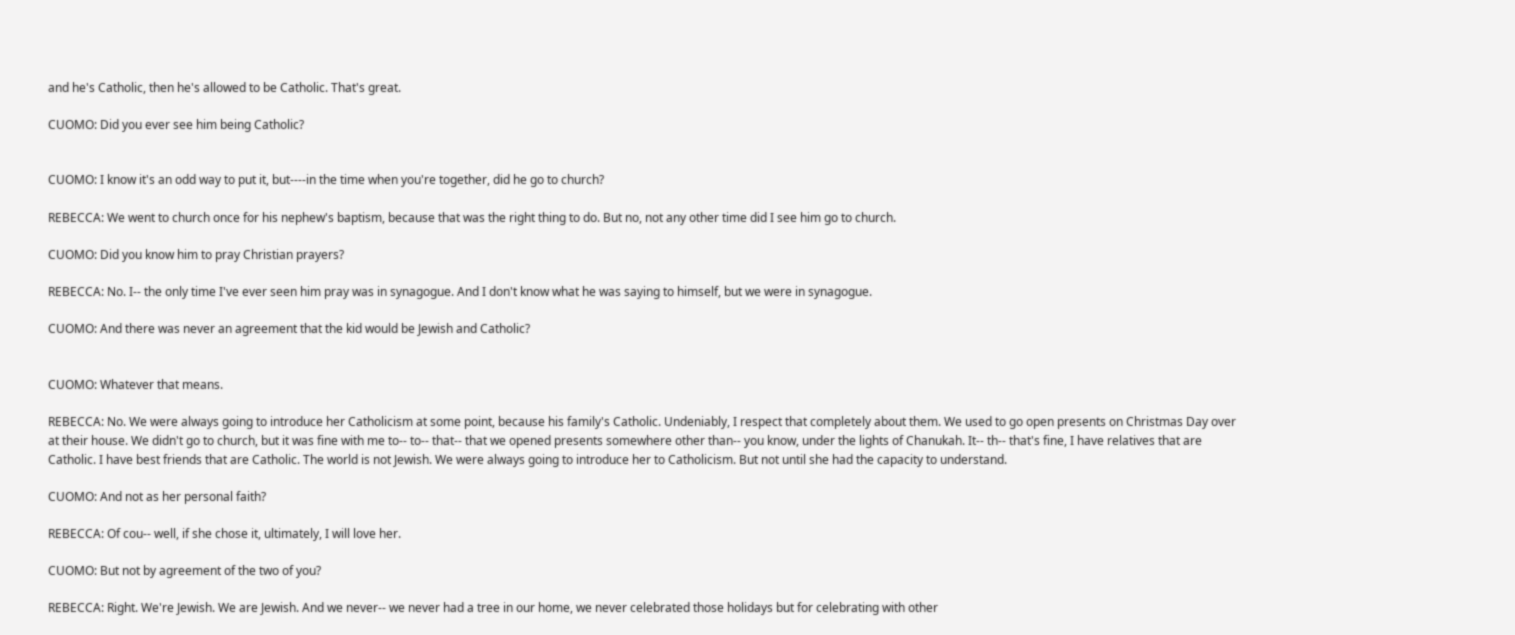and he's Catholic, then he's allowed to be Catholic. That's great.

CUOMO: Did you ever see him being Catholic?


CUOMO: I know it's an odd way to put it, but----in the time when you're together, did he go to church?

REBECCA: We went to church once for his nephew's baptism, because that was the right thing to do. But no, not any other time did I see him go to church.

CUOMO: Did you know him to pray Christian prayers?

REBECCA: No. I-- the only time I've ever seen him pray was in synagogue. And I don't know what he was saying to himself, but we were in synagogue.

CUOMO: And there was never an agreement that the kid would be Jewish and Catholic?


CUOMO: Whatever that means.

REBECCA: No. We were always going to introduce her Catholicism at some point, because his family's Catholic. Undeniably, I respect that completely about them. We used to go open presents on Christmas Day over at their house. We didn't go to church, but it was fine with me to-- to-- that-- that we opened presents somewhere other than-- you know, under the lights of Chanukah. It-- th-- that's fine, I have relatives that are Catholic. I have best friends that are Catholic. The world is not Jewish. We were always going to introduce her to Catholicism. But not until she had the capacity to understand.

CUOMO: And not as her personal faith?

REBECCA: Of cou-- well, if she chose it, ultimately, I will love her.

CUOMO: But not by agreement of the two of you?

REBECCA: Right. We're Jewish. We are Jewish. And we never-- we never had a tree in our home, we never celebrated those holidays but for celebrating with other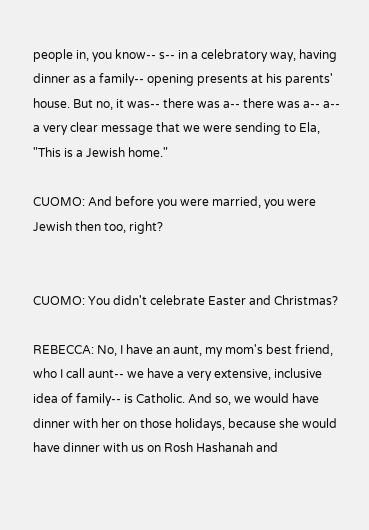people in, you know-- s-- in a celebratory way, having dinner as a family-- opening presents at his parents' house. But no, it was-- there was a-- there was a-- a-- a very clear message that we were sending to Ela, "This is a Jewish home."

CUOMO: And before you were married, you were Jewish then too, right?


CUOMO: You didn't celebrate Easter and Christmas?

REBECCA: No, I have an aunt, my mom's best friend, who I call aunt-- we have a very extensive, inclusive idea of family-- is Catholic. And so, we would have dinner with her on those holidays, because she would have dinner with us on Rosh Hashanah and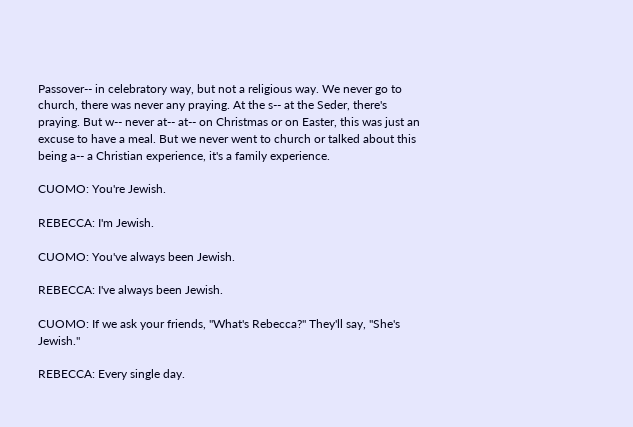Passover-- in celebratory way, but not a religious way. We never go to church, there was never any praying. At the s-- at the Seder, there's praying. But w-- never at-- at-- on Christmas or on Easter, this was just an excuse to have a meal. But we never went to church or talked about this being a-- a Christian experience, it's a family experience.

CUOMO: You're Jewish.

REBECCA: I'm Jewish.

CUOMO: You've always been Jewish.

REBECCA: I've always been Jewish.

CUOMO: If we ask your friends, "What's Rebecca?" They'll say, "She's Jewish."

REBECCA: Every single day.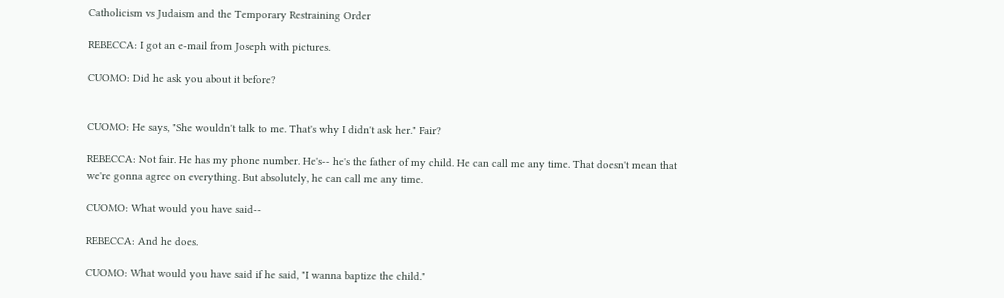Catholicism vs Judaism and the Temporary Restraining Order

REBECCA: I got an e-mail from Joseph with pictures.

CUOMO: Did he ask you about it before?


CUOMO: He says, "She wouldn't talk to me. That's why I didn't ask her." Fair?

REBECCA: Not fair. He has my phone number. He's-- he's the father of my child. He can call me any time. That doesn't mean that we're gonna agree on everything. But absolutely, he can call me any time.

CUOMO: What would you have said--

REBECCA: And he does.

CUOMO: What would you have said if he said, "I wanna baptize the child."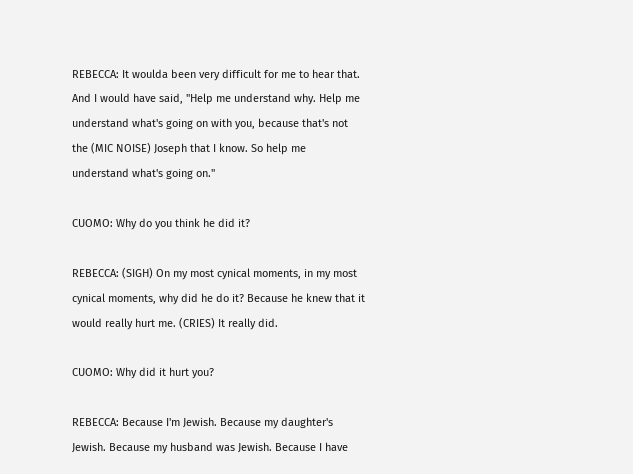REBECCA: It woulda been very difficult for me to hear that. And I would have said, "Help me understand why. Help me understand what's going on with you, because that's not the (MIC NOISE) Joseph that I know. So help me understand what's going on."

CUOMO: Why do you think he did it?

REBECCA: (SIGH) On my most cynical moments, in my most cynical moments, why did he do it? Because he knew that it would really hurt me. (CRIES) It really did.

CUOMO: Why did it hurt you?

REBECCA: Because I'm Jewish. Because my daughter's Jewish. Because my husband was Jewish. Because I have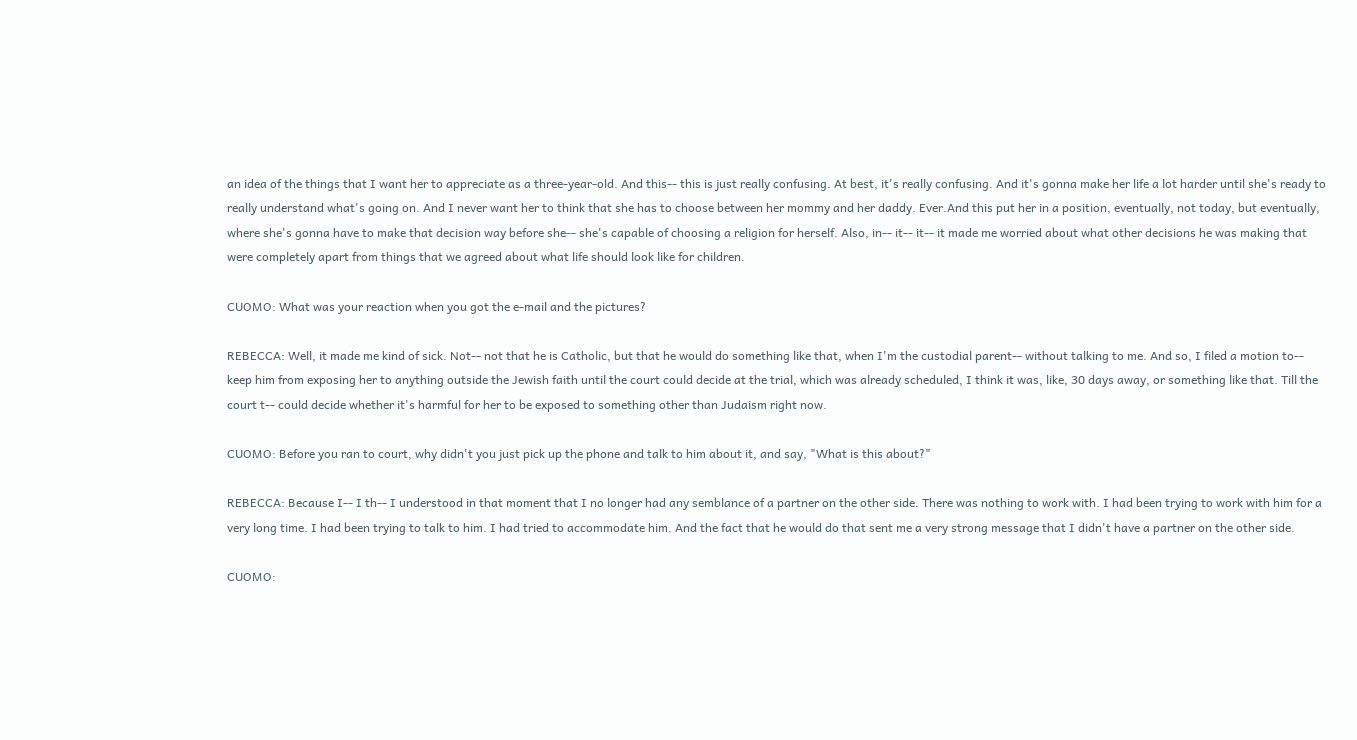an idea of the things that I want her to appreciate as a three-year-old. And this-- this is just really confusing. At best, it's really confusing. And it's gonna make her life a lot harder until she's ready to really understand what's going on. And I never want her to think that she has to choose between her mommy and her daddy. Ever.And this put her in a position, eventually, not today, but eventually, where she's gonna have to make that decision way before she-- she's capable of choosing a religion for herself. Also, in-- it-- it-- it made me worried about what other decisions he was making that were completely apart from things that we agreed about what life should look like for children.

CUOMO: What was your reaction when you got the e-mail and the pictures?

REBECCA: Well, it made me kind of sick. Not-- not that he is Catholic, but that he would do something like that, when I'm the custodial parent-- without talking to me. And so, I filed a motion to-- keep him from exposing her to anything outside the Jewish faith until the court could decide at the trial, which was already scheduled, I think it was, like, 30 days away, or something like that. Till the court t-- could decide whether it's harmful for her to be exposed to something other than Judaism right now.

CUOMO: Before you ran to court, why didn't you just pick up the phone and talk to him about it, and say, "What is this about?"

REBECCA: Because I-- I th-- I understood in that moment that I no longer had any semblance of a partner on the other side. There was nothing to work with. I had been trying to work with him for a very long time. I had been trying to talk to him. I had tried to accommodate him. And the fact that he would do that sent me a very strong message that I didn't have a partner on the other side.

CUOMO: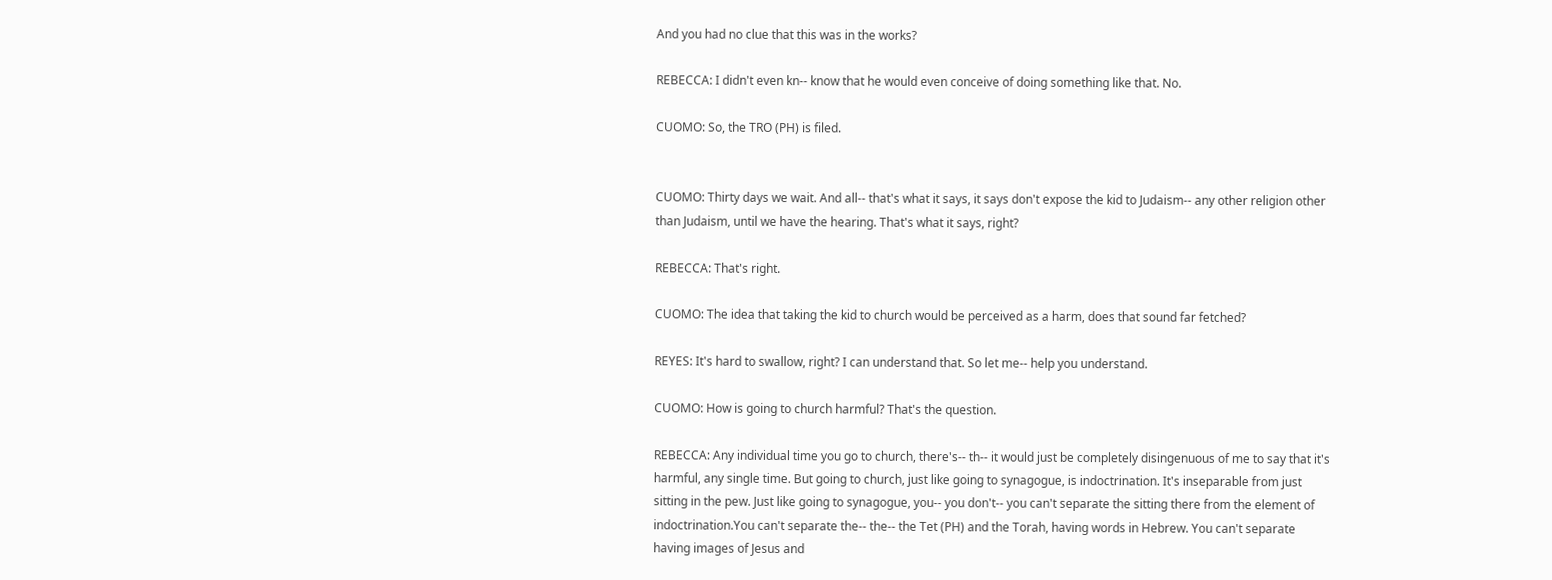And you had no clue that this was in the works?

REBECCA: I didn't even kn-- know that he would even conceive of doing something like that. No.

CUOMO: So, the TRO (PH) is filed.


CUOMO: Thirty days we wait. And all-- that's what it says, it says don't expose the kid to Judaism-- any other religion other than Judaism, until we have the hearing. That's what it says, right?

REBECCA: That's right.

CUOMO: The idea that taking the kid to church would be perceived as a harm, does that sound far fetched?

REYES: It's hard to swallow, right? I can understand that. So let me-- help you understand.

CUOMO: How is going to church harmful? That's the question.

REBECCA: Any individual time you go to church, there's-- th-- it would just be completely disingenuous of me to say that it's harmful, any single time. But going to church, just like going to synagogue, is indoctrination. It's inseparable from just sitting in the pew. Just like going to synagogue, you-- you don't-- you can't separate the sitting there from the element of indoctrination.You can't separate the-- the-- the Tet (PH) and the Torah, having words in Hebrew. You can't separate having images of Jesus and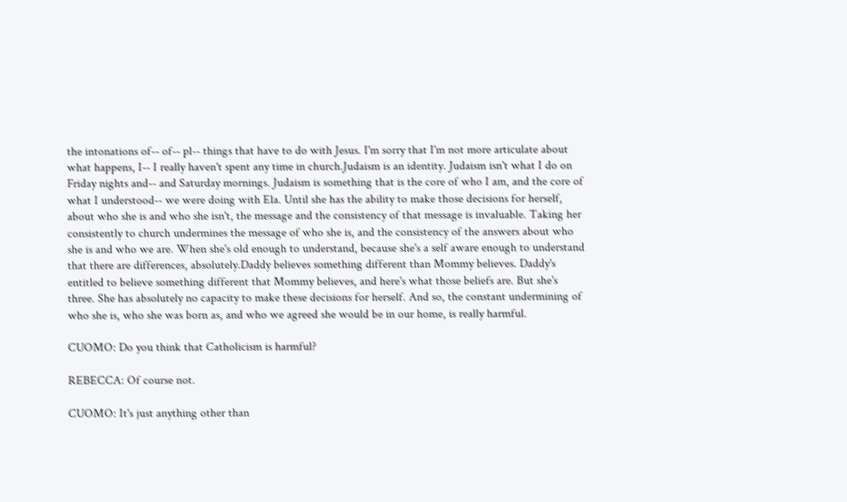the intonations of-- of-- pl-- things that have to do with Jesus. I'm sorry that I'm not more articulate about what happens, I-- I really haven't spent any time in church.Judaism is an identity. Judaism isn't what I do on Friday nights and-- and Saturday mornings. Judaism is something that is the core of who I am, and the core of what I understood-- we were doing with Ela. Until she has the ability to make those decisions for herself, about who she is and who she isn't, the message and the consistency of that message is invaluable. Taking her consistently to church undermines the message of who she is, and the consistency of the answers about who she is and who we are. When she's old enough to understand, because she's a self aware enough to understand that there are differences, absolutely.Daddy believes something different than Mommy believes. Daddy's entitled to believe something different that Mommy believes, and here's what those beliefs are. But she's three. She has absolutely no capacity to make these decisions for herself. And so, the constant undermining of who she is, who she was born as, and who we agreed she would be in our home, is really harmful.

CUOMO: Do you think that Catholicism is harmful?

REBECCA: Of course not.

CUOMO: It's just anything other than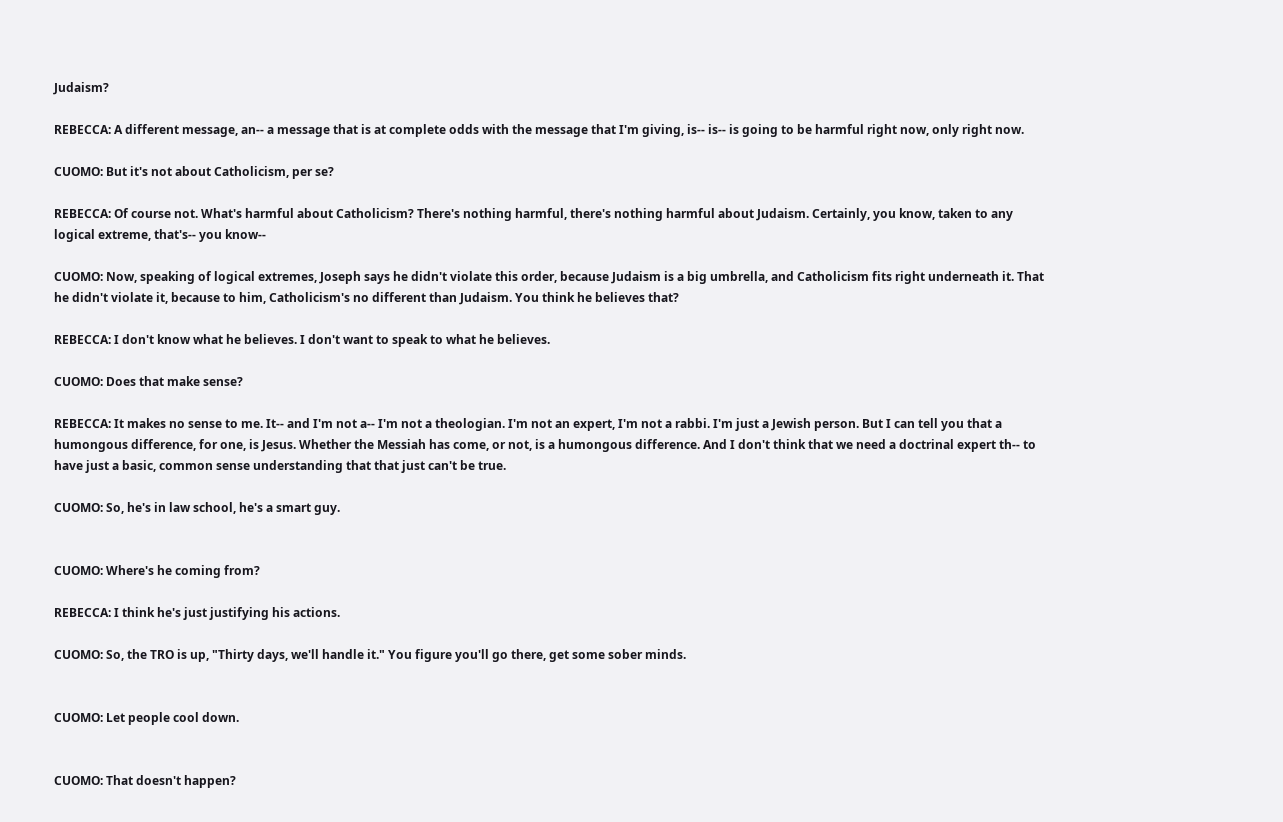Judaism?

REBECCA: A different message, an-- a message that is at complete odds with the message that I'm giving, is-- is-- is going to be harmful right now, only right now.

CUOMO: But it's not about Catholicism, per se?

REBECCA: Of course not. What's harmful about Catholicism? There's nothing harmful, there's nothing harmful about Judaism. Certainly, you know, taken to any logical extreme, that's-- you know--

CUOMO: Now, speaking of logical extremes, Joseph says he didn't violate this order, because Judaism is a big umbrella, and Catholicism fits right underneath it. That he didn't violate it, because to him, Catholicism's no different than Judaism. You think he believes that?

REBECCA: I don't know what he believes. I don't want to speak to what he believes.

CUOMO: Does that make sense?

REBECCA: It makes no sense to me. It-- and I'm not a-- I'm not a theologian. I'm not an expert, I'm not a rabbi. I'm just a Jewish person. But I can tell you that a humongous difference, for one, is Jesus. Whether the Messiah has come, or not, is a humongous difference. And I don't think that we need a doctrinal expert th-- to have just a basic, common sense understanding that that just can't be true.

CUOMO: So, he's in law school, he's a smart guy.


CUOMO: Where's he coming from?

REBECCA: I think he's just justifying his actions.

CUOMO: So, the TRO is up, "Thirty days, we'll handle it." You figure you'll go there, get some sober minds.


CUOMO: Let people cool down.


CUOMO: That doesn't happen?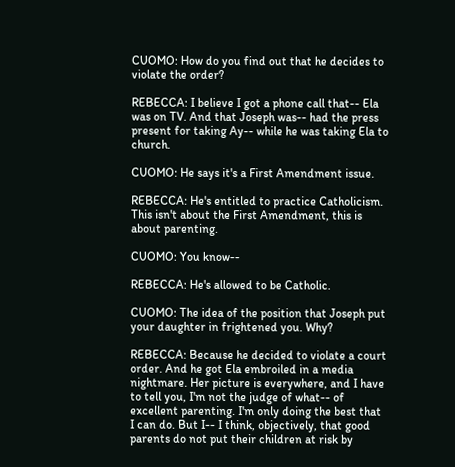CUOMO: How do you find out that he decides to violate the order?

REBECCA: I believe I got a phone call that-- Ela was on TV. And that Joseph was-- had the press present for taking Ay-- while he was taking Ela to church.

CUOMO: He says it's a First Amendment issue.

REBECCA: He's entitled to practice Catholicism. This isn't about the First Amendment, this is about parenting.

CUOMO: You know--

REBECCA: He's allowed to be Catholic.

CUOMO: The idea of the position that Joseph put your daughter in frightened you. Why?

REBECCA: Because he decided to violate a court order. And he got Ela embroiled in a media nightmare. Her picture is everywhere, and I have to tell you, I'm not the judge of what-- of excellent parenting. I'm only doing the best that I can do. But I-- I think, objectively, that good parents do not put their children at risk by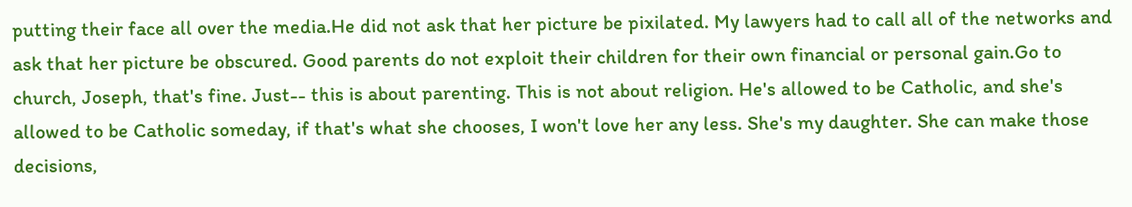putting their face all over the media.He did not ask that her picture be pixilated. My lawyers had to call all of the networks and ask that her picture be obscured. Good parents do not exploit their children for their own financial or personal gain.Go to church, Joseph, that's fine. Just-- this is about parenting. This is not about religion. He's allowed to be Catholic, and she's allowed to be Catholic someday, if that's what she chooses, I won't love her any less. She's my daughter. She can make those decisions,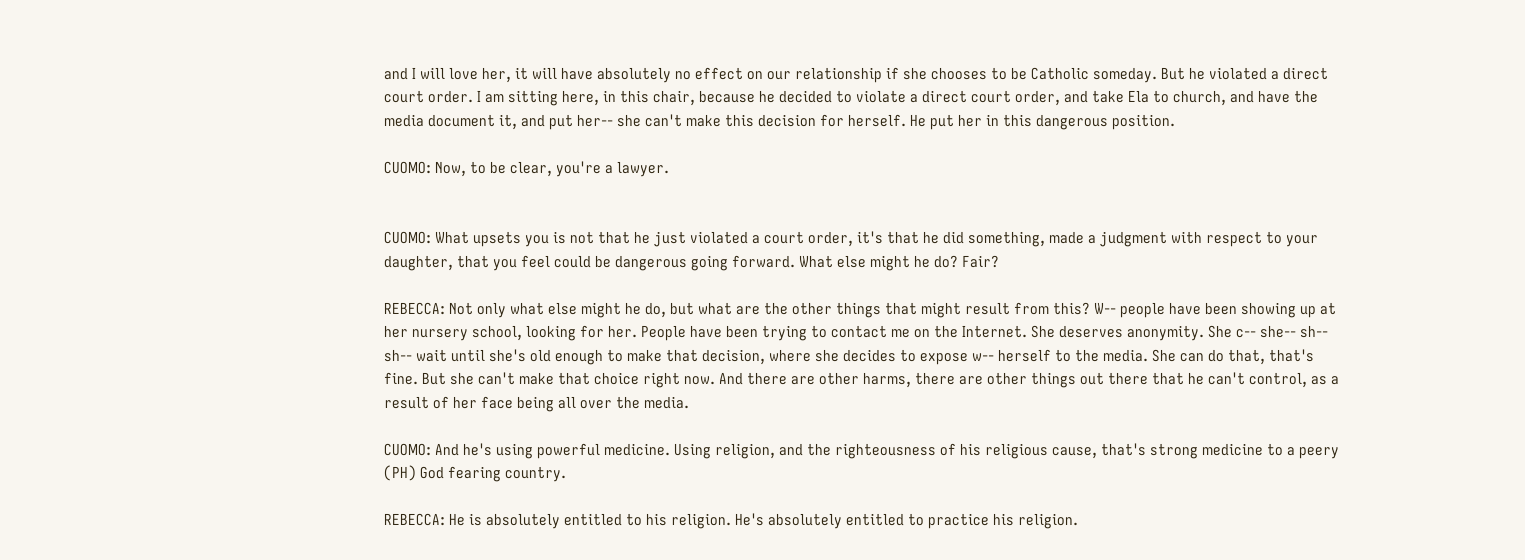and I will love her, it will have absolutely no effect on our relationship if she chooses to be Catholic someday. But he violated a direct court order. I am sitting here, in this chair, because he decided to violate a direct court order, and take Ela to church, and have the media document it, and put her-- she can't make this decision for herself. He put her in this dangerous position.

CUOMO: Now, to be clear, you're a lawyer.


CUOMO: What upsets you is not that he just violated a court order, it's that he did something, made a judgment with respect to your daughter, that you feel could be dangerous going forward. What else might he do? Fair?

REBECCA: Not only what else might he do, but what are the other things that might result from this? W-- people have been showing up at her nursery school, looking for her. People have been trying to contact me on the Internet. She deserves anonymity. She c-- she-- sh-- sh-- wait until she's old enough to make that decision, where she decides to expose w-- herself to the media. She can do that, that's fine. But she can't make that choice right now. And there are other harms, there are other things out there that he can't control, as a result of her face being all over the media.

CUOMO: And he's using powerful medicine. Using religion, and the righteousness of his religious cause, that's strong medicine to a peery (PH) God fearing country.

REBECCA: He is absolutely entitled to his religion. He's absolutely entitled to practice his religion.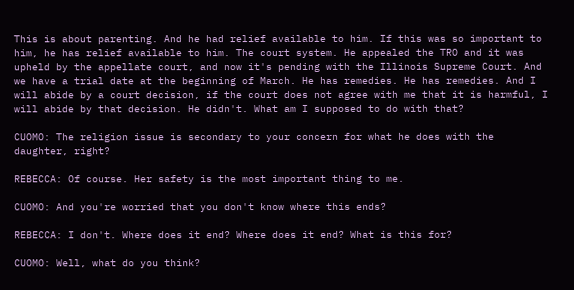This is about parenting. And he had relief available to him. If this was so important to him, he has relief available to him. The court system. He appealed the TRO and it was upheld by the appellate court, and now it's pending with the Illinois Supreme Court. And we have a trial date at the beginning of March. He has remedies. He has remedies. And I will abide by a court decision, if the court does not agree with me that it is harmful, I will abide by that decision. He didn't. What am I supposed to do with that?

CUOMO: The religion issue is secondary to your concern for what he does with the daughter, right?

REBECCA: Of course. Her safety is the most important thing to me.

CUOMO: And you're worried that you don't know where this ends?

REBECCA: I don't. Where does it end? Where does it end? What is this for?

CUOMO: Well, what do you think?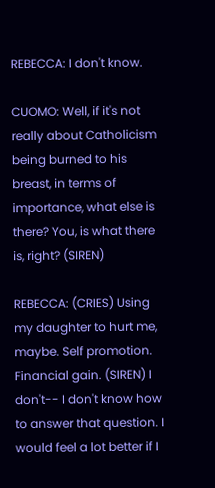REBECCA: I don't know.

CUOMO: Well, if it's not really about Catholicism being burned to his breast, in terms of importance, what else is there? You, is what there is, right? (SIREN)

REBECCA: (CRIES) Using my daughter to hurt me, maybe. Self promotion. Financial gain. (SIREN) I don't-- I don't know how to answer that question. I would feel a lot better if I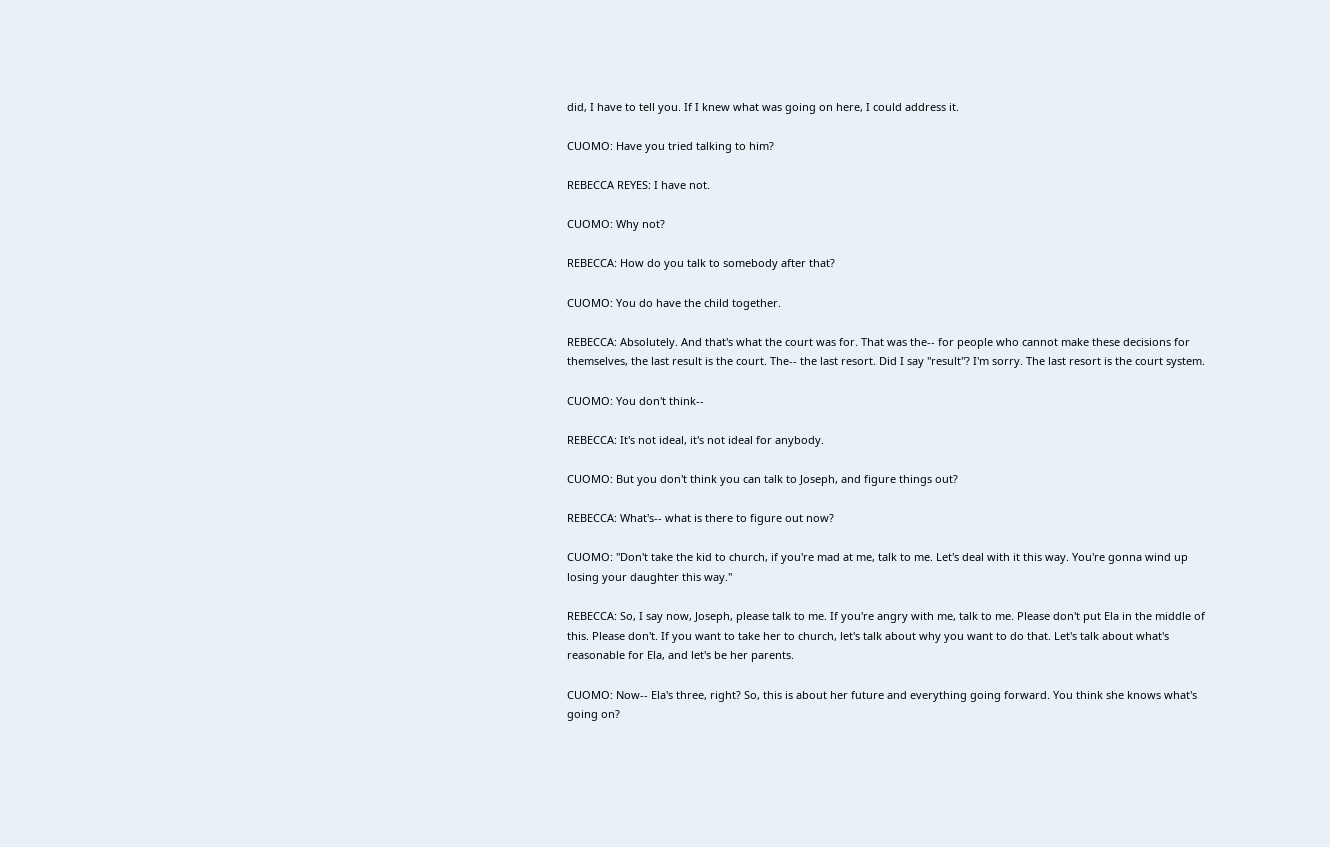did, I have to tell you. If I knew what was going on here, I could address it.

CUOMO: Have you tried talking to him?

REBECCA REYES: I have not.

CUOMO: Why not?

REBECCA: How do you talk to somebody after that?

CUOMO: You do have the child together.

REBECCA: Absolutely. And that's what the court was for. That was the-- for people who cannot make these decisions for themselves, the last result is the court. The-- the last resort. Did I say "result"? I'm sorry. The last resort is the court system.

CUOMO: You don't think--

REBECCA: It's not ideal, it's not ideal for anybody.

CUOMO: But you don't think you can talk to Joseph, and figure things out?

REBECCA: What's-- what is there to figure out now?

CUOMO: "Don't take the kid to church, if you're mad at me, talk to me. Let's deal with it this way. You're gonna wind up losing your daughter this way."

REBECCA: So, I say now, Joseph, please talk to me. If you're angry with me, talk to me. Please don't put Ela in the middle of this. Please don't. If you want to take her to church, let's talk about why you want to do that. Let's talk about what's reasonable for Ela, and let's be her parents.

CUOMO: Now-- Ela's three, right? So, this is about her future and everything going forward. You think she knows what's going on?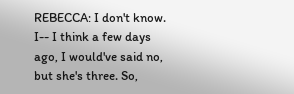REBECCA: I don't know. I-- I think a few days ago, I would've said no, but she's three. So,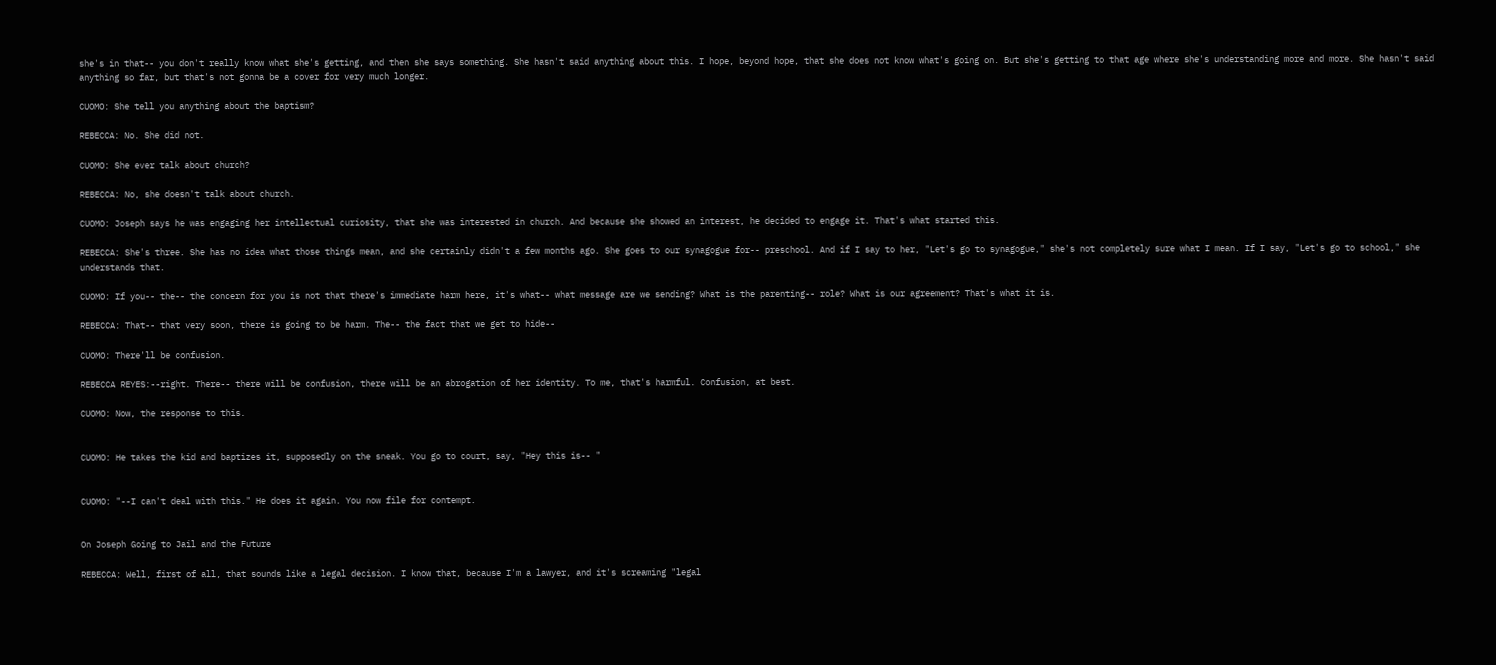she's in that-- you don't really know what she's getting, and then she says something. She hasn't said anything about this. I hope, beyond hope, that she does not know what's going on. But she's getting to that age where she's understanding more and more. She hasn't said anything so far, but that's not gonna be a cover for very much longer.

CUOMO: She tell you anything about the baptism?

REBECCA: No. She did not.

CUOMO: She ever talk about church?

REBECCA: No, she doesn't talk about church.

CUOMO: Joseph says he was engaging her intellectual curiosity, that she was interested in church. And because she showed an interest, he decided to engage it. That's what started this.

REBECCA: She's three. She has no idea what those things mean, and she certainly didn't a few months ago. She goes to our synagogue for-- preschool. And if I say to her, "Let's go to synagogue," she's not completely sure what I mean. If I say, "Let's go to school," she understands that.

CUOMO: If you-- the-- the concern for you is not that there's immediate harm here, it's what-- what message are we sending? What is the parenting-- role? What is our agreement? That's what it is.

REBECCA: That-- that very soon, there is going to be harm. The-- the fact that we get to hide--

CUOMO: There'll be confusion.

REBECCA REYES:--right. There-- there will be confusion, there will be an abrogation of her identity. To me, that's harmful. Confusion, at best.

CUOMO: Now, the response to this.


CUOMO: He takes the kid and baptizes it, supposedly on the sneak. You go to court, say, "Hey this is-- "


CUOMO: "--I can't deal with this." He does it again. You now file for contempt.


On Joseph Going to Jail and the Future

REBECCA: Well, first of all, that sounds like a legal decision. I know that, because I'm a lawyer, and it's screaming "legal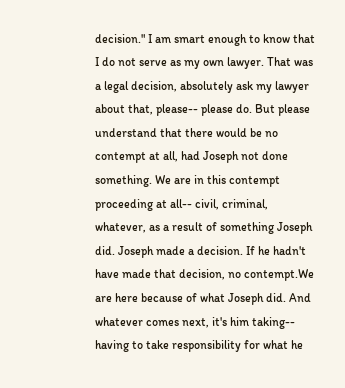decision." I am smart enough to know that I do not serve as my own lawyer. That was a legal decision, absolutely ask my lawyer about that, please-- please do. But please understand that there would be no contempt at all, had Joseph not done something. We are in this contempt proceeding at all-- civil, criminal, whatever, as a result of something Joseph did. Joseph made a decision. If he hadn't have made that decision, no contempt.We are here because of what Joseph did. And whatever comes next, it's him taking-- having to take responsibility for what he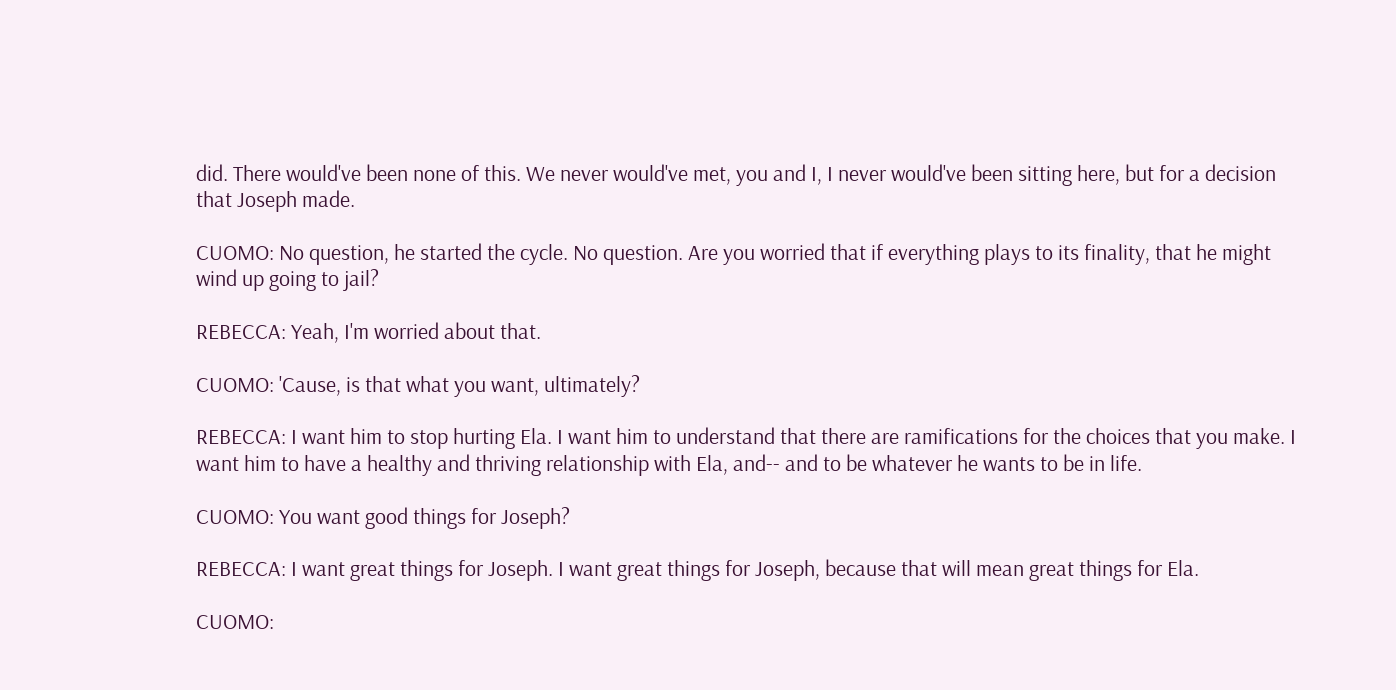did. There would've been none of this. We never would've met, you and I, I never would've been sitting here, but for a decision that Joseph made.

CUOMO: No question, he started the cycle. No question. Are you worried that if everything plays to its finality, that he might wind up going to jail?

REBECCA: Yeah, I'm worried about that.

CUOMO: 'Cause, is that what you want, ultimately?

REBECCA: I want him to stop hurting Ela. I want him to understand that there are ramifications for the choices that you make. I want him to have a healthy and thriving relationship with Ela, and-- and to be whatever he wants to be in life.

CUOMO: You want good things for Joseph?

REBECCA: I want great things for Joseph. I want great things for Joseph, because that will mean great things for Ela.

CUOMO: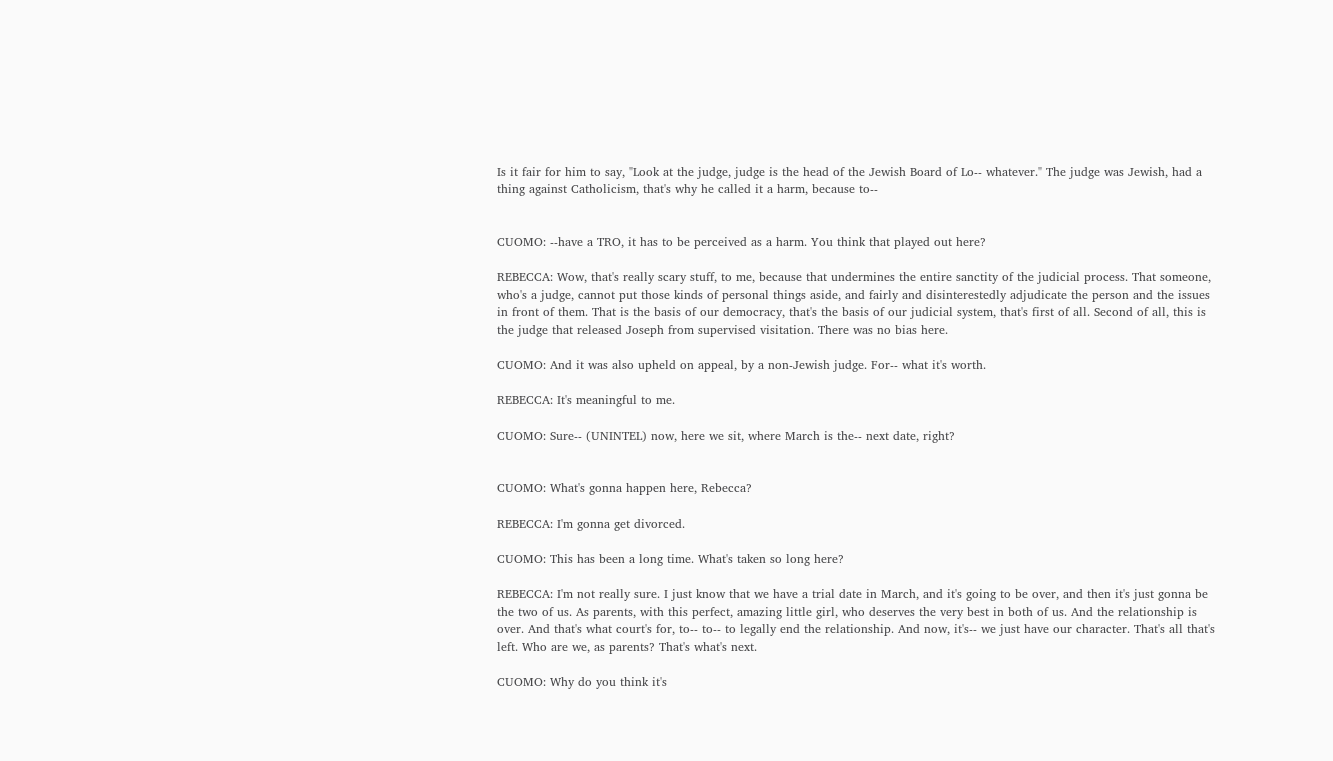Is it fair for him to say, "Look at the judge, judge is the head of the Jewish Board of Lo-- whatever." The judge was Jewish, had a thing against Catholicism, that's why he called it a harm, because to--


CUOMO: --have a TRO, it has to be perceived as a harm. You think that played out here?

REBECCA: Wow, that's really scary stuff, to me, because that undermines the entire sanctity of the judicial process. That someone, who's a judge, cannot put those kinds of personal things aside, and fairly and disinterestedly adjudicate the person and the issues in front of them. That is the basis of our democracy, that's the basis of our judicial system, that's first of all. Second of all, this is the judge that released Joseph from supervised visitation. There was no bias here.

CUOMO: And it was also upheld on appeal, by a non-Jewish judge. For-- what it's worth.

REBECCA: It's meaningful to me.

CUOMO: Sure-- (UNINTEL) now, here we sit, where March is the-- next date, right?


CUOMO: What's gonna happen here, Rebecca?

REBECCA: I'm gonna get divorced.

CUOMO: This has been a long time. What's taken so long here?

REBECCA: I'm not really sure. I just know that we have a trial date in March, and it's going to be over, and then it's just gonna be the two of us. As parents, with this perfect, amazing little girl, who deserves the very best in both of us. And the relationship is over. And that's what court's for, to-- to-- to legally end the relationship. And now, it's-- we just have our character. That's all that's left. Who are we, as parents? That's what's next.

CUOMO: Why do you think it's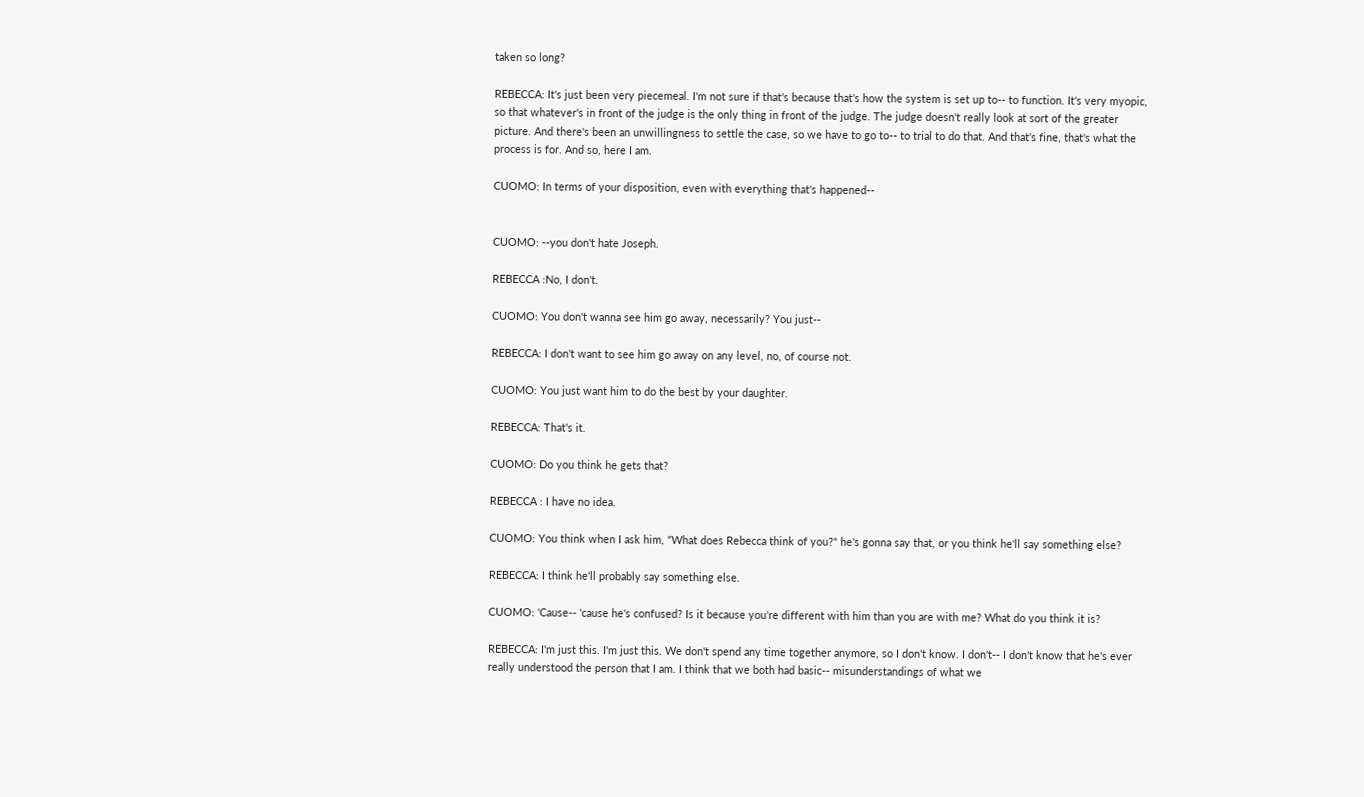taken so long?

REBECCA: It's just been very piecemeal. I'm not sure if that's because that's how the system is set up to-- to function. It's very myopic, so that whatever's in front of the judge is the only thing in front of the judge. The judge doesn't really look at sort of the greater picture. And there's been an unwillingness to settle the case, so we have to go to-- to trial to do that. And that's fine, that's what the process is for. And so, here I am.

CUOMO: In terms of your disposition, even with everything that's happened--


CUOMO: --you don't hate Joseph.

REBECCA :No, I don't.

CUOMO: You don't wanna see him go away, necessarily? You just--

REBECCA: I don't want to see him go away on any level, no, of course not.

CUOMO: You just want him to do the best by your daughter.

REBECCA: That's it.

CUOMO: Do you think he gets that?

REBECCA : I have no idea.

CUOMO: You think when I ask him, "What does Rebecca think of you?" he's gonna say that, or you think he'll say something else?

REBECCA: I think he'll probably say something else.

CUOMO: 'Cause-- 'cause he's confused? Is it because you're different with him than you are with me? What do you think it is?

REBECCA: I'm just this. I'm just this. We don't spend any time together anymore, so I don't know. I don't-- I don't know that he's ever really understood the person that I am. I think that we both had basic-- misunderstandings of what we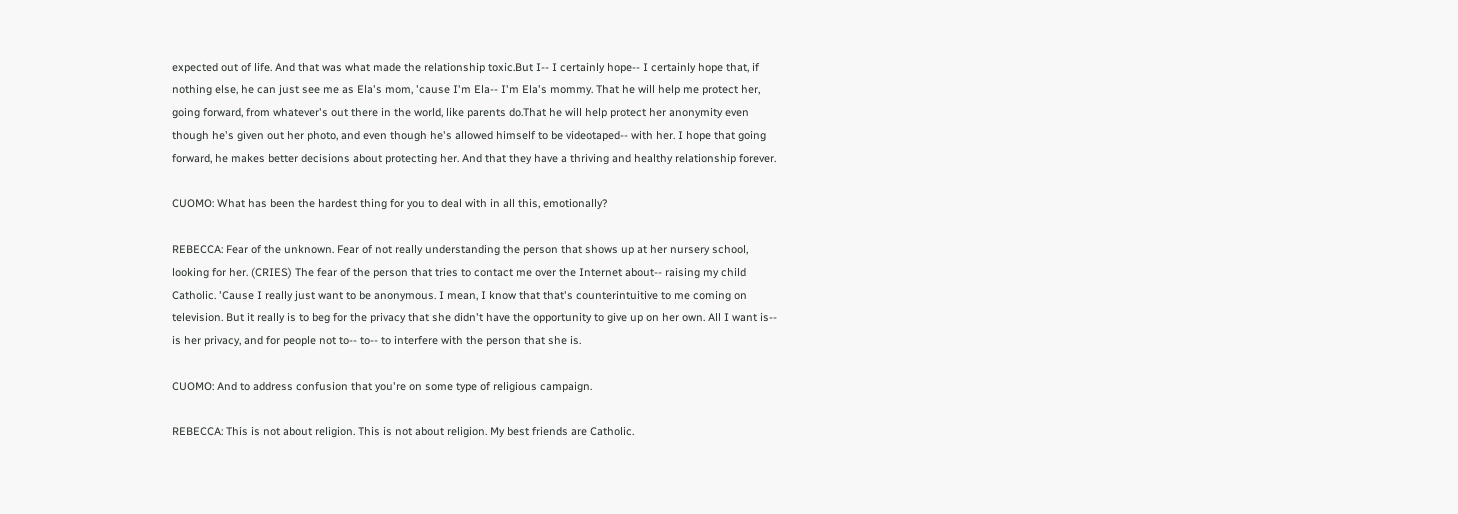expected out of life. And that was what made the relationship toxic.But I-- I certainly hope-- I certainly hope that, if nothing else, he can just see me as Ela's mom, 'cause I'm Ela-- I'm Ela's mommy. That he will help me protect her, going forward, from whatever's out there in the world, like parents do.That he will help protect her anonymity even though he's given out her photo, and even though he's allowed himself to be videotaped-- with her. I hope that going forward, he makes better decisions about protecting her. And that they have a thriving and healthy relationship forever.

CUOMO: What has been the hardest thing for you to deal with in all this, emotionally?

REBECCA: Fear of the unknown. Fear of not really understanding the person that shows up at her nursery school, looking for her. (CRIES) The fear of the person that tries to contact me over the Internet about-- raising my child Catholic. 'Cause I really just want to be anonymous. I mean, I know that that's counterintuitive to me coming on television. But it really is to beg for the privacy that she didn't have the opportunity to give up on her own. All I want is-- is her privacy, and for people not to-- to-- to interfere with the person that she is.

CUOMO: And to address confusion that you're on some type of religious campaign.

REBECCA: This is not about religion. This is not about religion. My best friends are Catholic.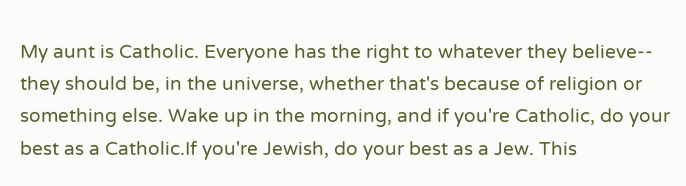My aunt is Catholic. Everyone has the right to whatever they believe-- they should be, in the universe, whether that's because of religion or something else. Wake up in the morning, and if you're Catholic, do your best as a Catholic.If you're Jewish, do your best as a Jew. This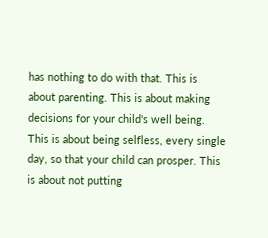has nothing to do with that. This is about parenting. This is about making decisions for your child's well being. This is about being selfless, every single day, so that your child can prosper. This is about not putting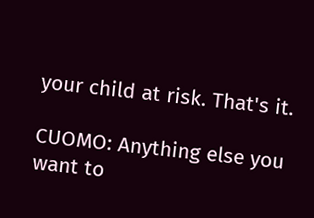your child at risk. That's it.

CUOMO: Anything else you want to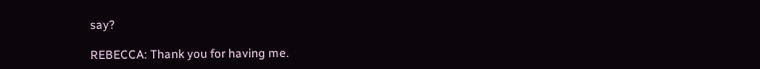say?

REBECCA: Thank you for having me.